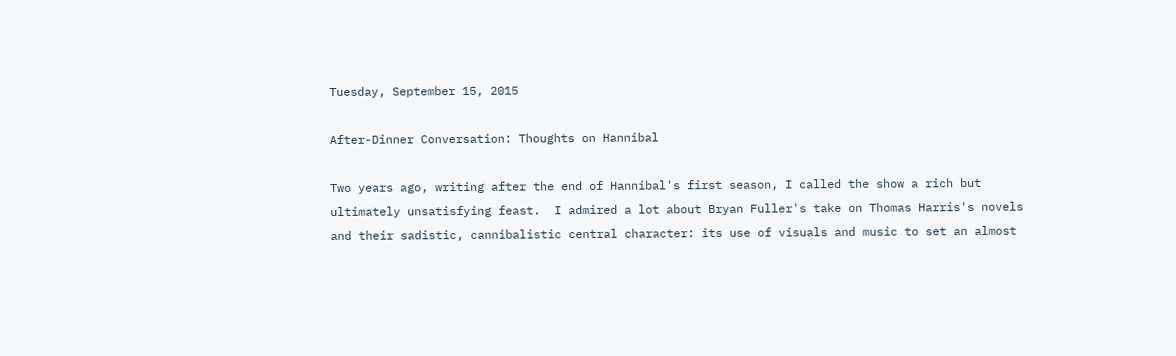Tuesday, September 15, 2015

After-Dinner Conversation: Thoughts on Hannibal

Two years ago, writing after the end of Hannibal's first season, I called the show a rich but ultimately unsatisfying feast.  I admired a lot about Bryan Fuller's take on Thomas Harris's novels and their sadistic, cannibalistic central character: its use of visuals and music to set an almost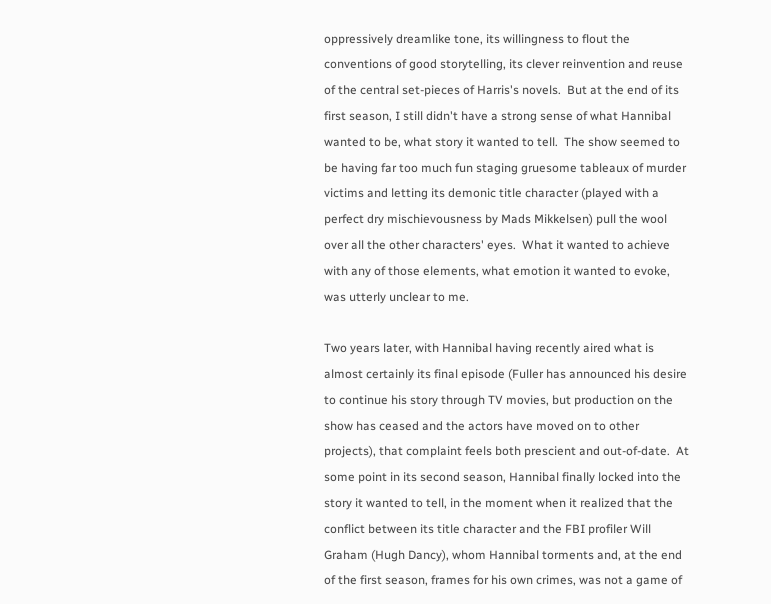oppressively dreamlike tone, its willingness to flout the conventions of good storytelling, its clever reinvention and reuse of the central set-pieces of Harris's novels.  But at the end of its first season, I still didn't have a strong sense of what Hannibal wanted to be, what story it wanted to tell.  The show seemed to be having far too much fun staging gruesome tableaux of murder victims and letting its demonic title character (played with a perfect dry mischievousness by Mads Mikkelsen) pull the wool over all the other characters' eyes.  What it wanted to achieve with any of those elements, what emotion it wanted to evoke, was utterly unclear to me.

Two years later, with Hannibal having recently aired what is almost certainly its final episode (Fuller has announced his desire to continue his story through TV movies, but production on the show has ceased and the actors have moved on to other projects), that complaint feels both prescient and out-of-date.  At some point in its second season, Hannibal finally locked into the story it wanted to tell, in the moment when it realized that the conflict between its title character and the FBI profiler Will Graham (Hugh Dancy), whom Hannibal torments and, at the end of the first season, frames for his own crimes, was not a game of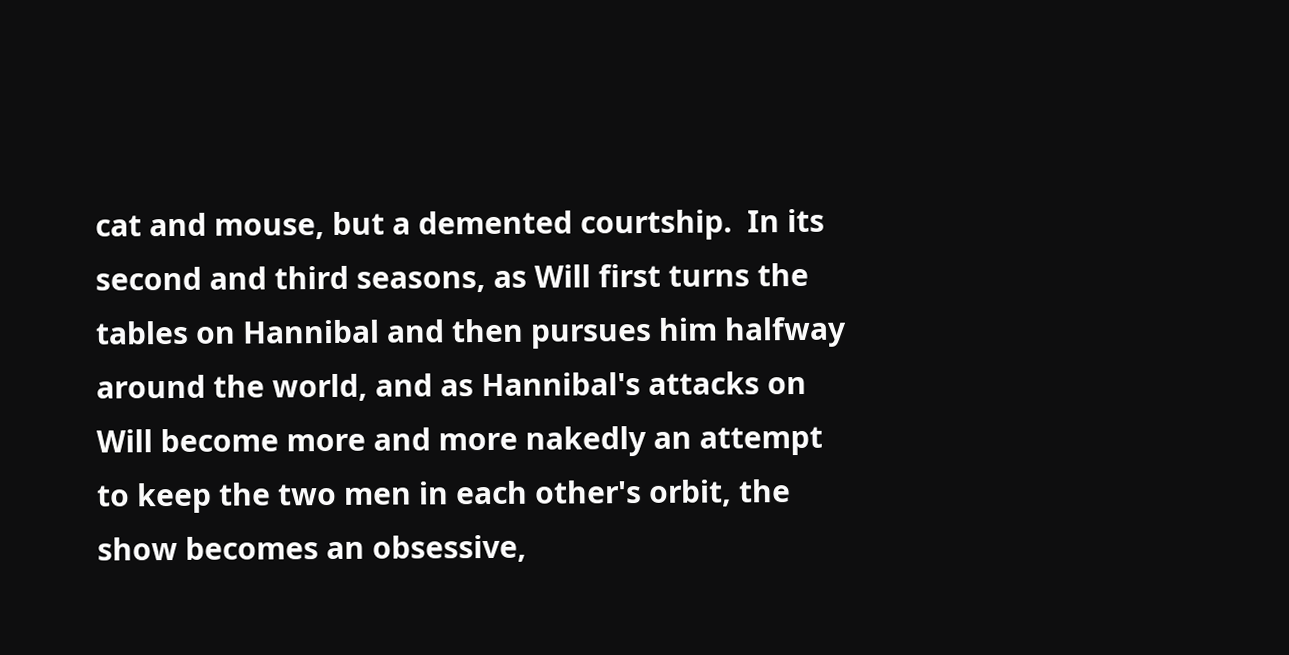cat and mouse, but a demented courtship.  In its second and third seasons, as Will first turns the tables on Hannibal and then pursues him halfway around the world, and as Hannibal's attacks on Will become more and more nakedly an attempt to keep the two men in each other's orbit, the show becomes an obsessive,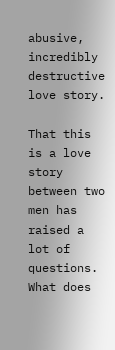abusive, incredibly destructive love story.

That this is a love story between two men has raised a lot of questions.  What does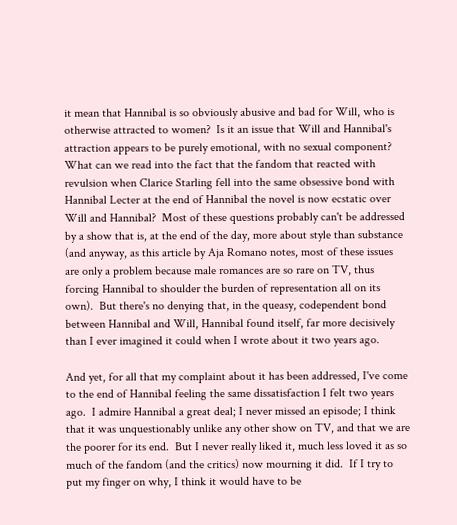it mean that Hannibal is so obviously abusive and bad for Will, who is otherwise attracted to women?  Is it an issue that Will and Hannibal's attraction appears to be purely emotional, with no sexual component?  What can we read into the fact that the fandom that reacted with revulsion when Clarice Starling fell into the same obsessive bond with Hannibal Lecter at the end of Hannibal the novel is now ecstatic over Will and Hannibal?  Most of these questions probably can't be addressed by a show that is, at the end of the day, more about style than substance (and anyway, as this article by Aja Romano notes, most of these issues are only a problem because male romances are so rare on TV, thus forcing Hannibal to shoulder the burden of representation all on its own).  But there's no denying that, in the queasy, codependent bond between Hannibal and Will, Hannibal found itself, far more decisively than I ever imagined it could when I wrote about it two years ago.

And yet, for all that my complaint about it has been addressed, I've come to the end of Hannibal feeling the same dissatisfaction I felt two years ago.  I admire Hannibal a great deal; I never missed an episode; I think that it was unquestionably unlike any other show on TV, and that we are the poorer for its end.  But I never really liked it, much less loved it as so much of the fandom (and the critics) now mourning it did.  If I try to put my finger on why, I think it would have to be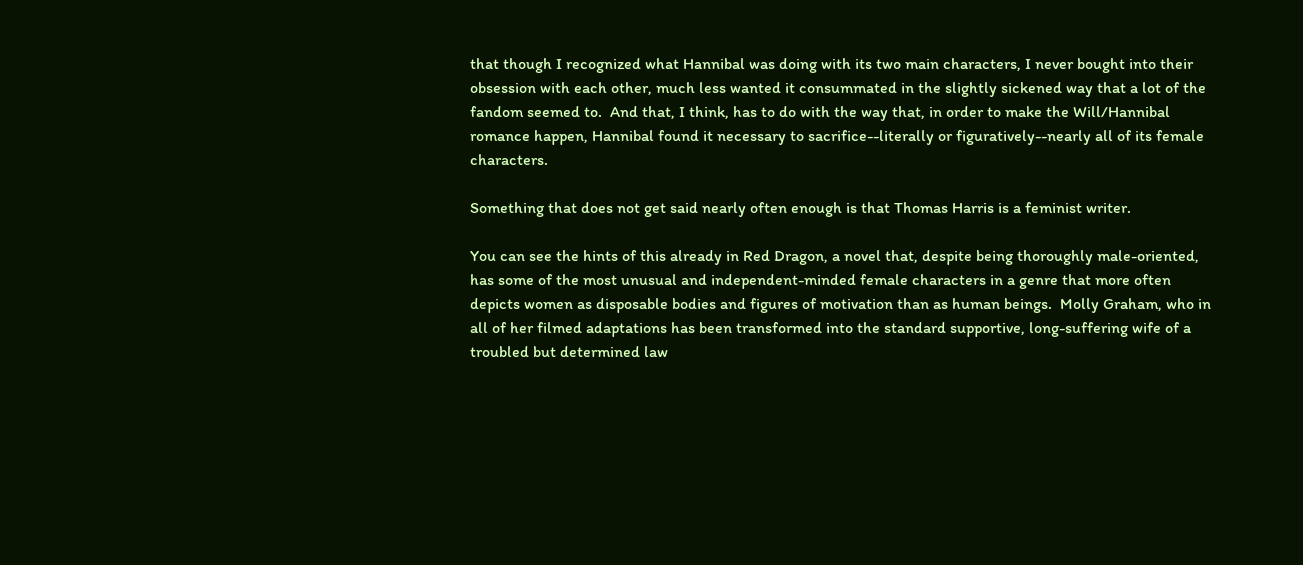that though I recognized what Hannibal was doing with its two main characters, I never bought into their obsession with each other, much less wanted it consummated in the slightly sickened way that a lot of the fandom seemed to.  And that, I think, has to do with the way that, in order to make the Will/Hannibal romance happen, Hannibal found it necessary to sacrifice--literally or figuratively--nearly all of its female characters.

Something that does not get said nearly often enough is that Thomas Harris is a feminist writer.

You can see the hints of this already in Red Dragon, a novel that, despite being thoroughly male-oriented, has some of the most unusual and independent-minded female characters in a genre that more often depicts women as disposable bodies and figures of motivation than as human beings.  Molly Graham, who in all of her filmed adaptations has been transformed into the standard supportive, long-suffering wife of a troubled but determined law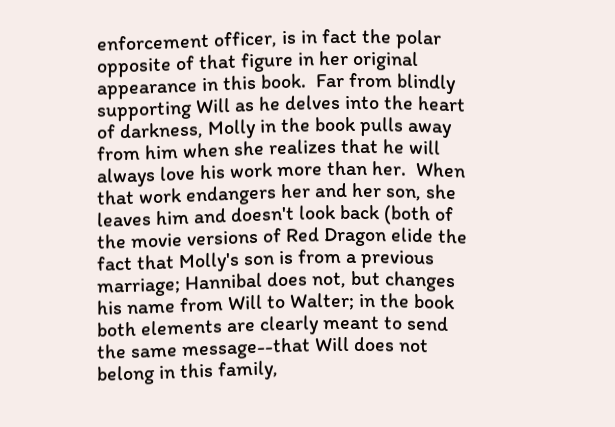enforcement officer, is in fact the polar opposite of that figure in her original appearance in this book.  Far from blindly supporting Will as he delves into the heart of darkness, Molly in the book pulls away from him when she realizes that he will always love his work more than her.  When that work endangers her and her son, she leaves him and doesn't look back (both of the movie versions of Red Dragon elide the fact that Molly's son is from a previous marriage; Hannibal does not, but changes his name from Will to Walter; in the book both elements are clearly meant to send the same message--that Will does not belong in this family,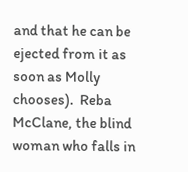and that he can be ejected from it as soon as Molly chooses).  Reba McClane, the blind woman who falls in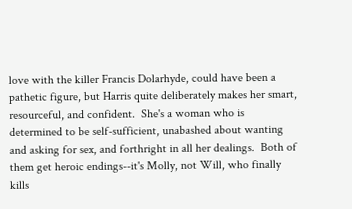love with the killer Francis Dolarhyde, could have been a pathetic figure, but Harris quite deliberately makes her smart, resourceful, and confident.  She's a woman who is determined to be self-sufficient, unabashed about wanting and asking for sex, and forthright in all her dealings.  Both of them get heroic endings--it's Molly, not Will, who finally kills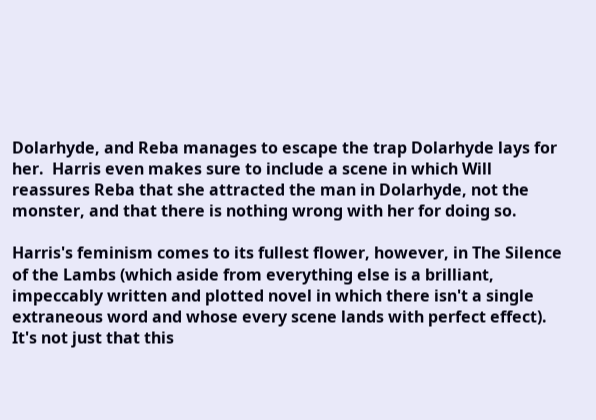Dolarhyde, and Reba manages to escape the trap Dolarhyde lays for her.  Harris even makes sure to include a scene in which Will reassures Reba that she attracted the man in Dolarhyde, not the monster, and that there is nothing wrong with her for doing so.

Harris's feminism comes to its fullest flower, however, in The Silence of the Lambs (which aside from everything else is a brilliant, impeccably written and plotted novel in which there isn't a single extraneous word and whose every scene lands with perfect effect).  It's not just that this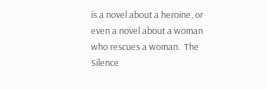is a novel about a heroine, or even a novel about a woman who rescues a woman.  The Silence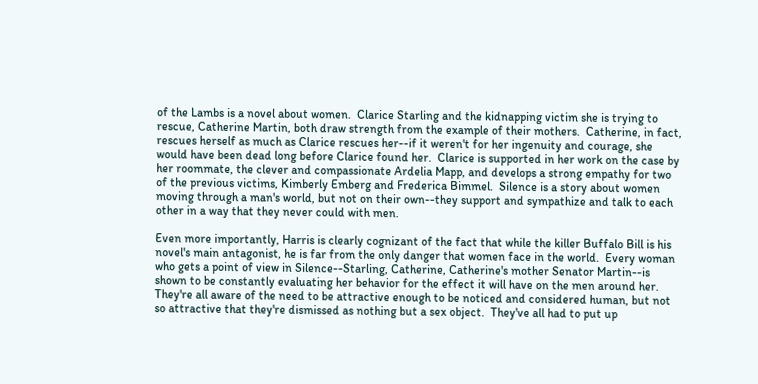of the Lambs is a novel about women.  Clarice Starling and the kidnapping victim she is trying to rescue, Catherine Martin, both draw strength from the example of their mothers.  Catherine, in fact, rescues herself as much as Clarice rescues her--if it weren't for her ingenuity and courage, she would have been dead long before Clarice found her.  Clarice is supported in her work on the case by her roommate, the clever and compassionate Ardelia Mapp, and develops a strong empathy for two of the previous victims, Kimberly Emberg and Frederica Bimmel.  Silence is a story about women moving through a man's world, but not on their own--they support and sympathize and talk to each other in a way that they never could with men.

Even more importantly, Harris is clearly cognizant of the fact that while the killer Buffalo Bill is his novel's main antagonist, he is far from the only danger that women face in the world.  Every woman who gets a point of view in Silence--Starling, Catherine, Catherine's mother Senator Martin--is shown to be constantly evaluating her behavior for the effect it will have on the men around her.  They're all aware of the need to be attractive enough to be noticed and considered human, but not so attractive that they're dismissed as nothing but a sex object.  They've all had to put up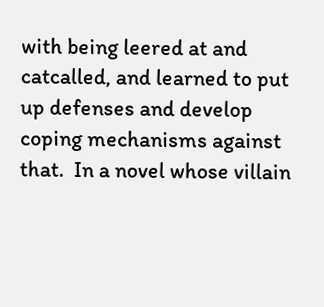with being leered at and catcalled, and learned to put up defenses and develop coping mechanisms against that.  In a novel whose villain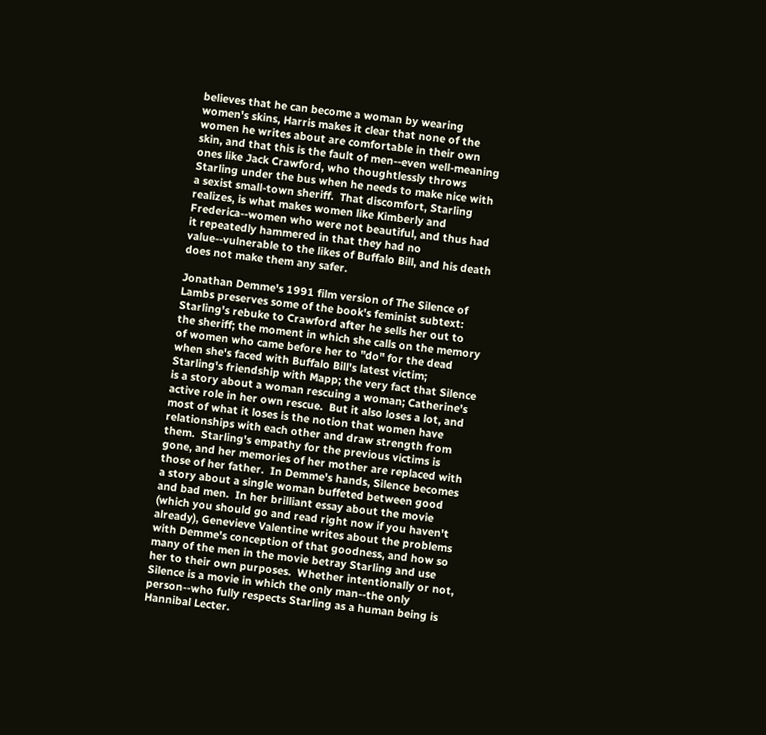believes that he can become a woman by wearing women's skins, Harris makes it clear that none of the women he writes about are comfortable in their own skin, and that this is the fault of men--even well-meaning ones like Jack Crawford, who thoughtlessly throws Starling under the bus when he needs to make nice with a sexist small-town sheriff.  That discomfort, Starling realizes, is what makes women like Kimberly and Frederica--women who were not beautiful, and thus had it repeatedly hammered in that they had no value--vulnerable to the likes of Buffalo Bill, and his death does not make them any safer.

Jonathan Demme's 1991 film version of The Silence of Lambs preserves some of the book's feminist subtext: Starling's rebuke to Crawford after he sells her out to the sheriff; the moment in which she calls on the memory of women who came before her to "do" for the dead when she's faced with Buffalo Bill's latest victim; Starling's friendship with Mapp; the very fact that Silence is a story about a woman rescuing a woman; Catherine's active role in her own rescue.  But it also loses a lot, and most of what it loses is the notion that women have relationships with each other and draw strength from them.  Starling's empathy for the previous victims is gone, and her memories of her mother are replaced with those of her father.  In Demme's hands, Silence becomes a story about a single woman buffeted between good and bad men.  In her brilliant essay about the movie (which you should go and read right now if you haven't already), Genevieve Valentine writes about the problems with Demme's conception of that goodness, and how so many of the men in the movie betray Starling and use her to their own purposes.  Whether intentionally or not, Silence is a movie in which the only man--the only person--who fully respects Starling as a human being is Hannibal Lecter.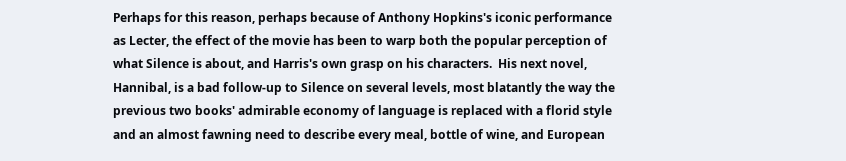Perhaps for this reason, perhaps because of Anthony Hopkins's iconic performance as Lecter, the effect of the movie has been to warp both the popular perception of what Silence is about, and Harris's own grasp on his characters.  His next novel, Hannibal, is a bad follow-up to Silence on several levels, most blatantly the way the previous two books' admirable economy of language is replaced with a florid style and an almost fawning need to describe every meal, bottle of wine, and European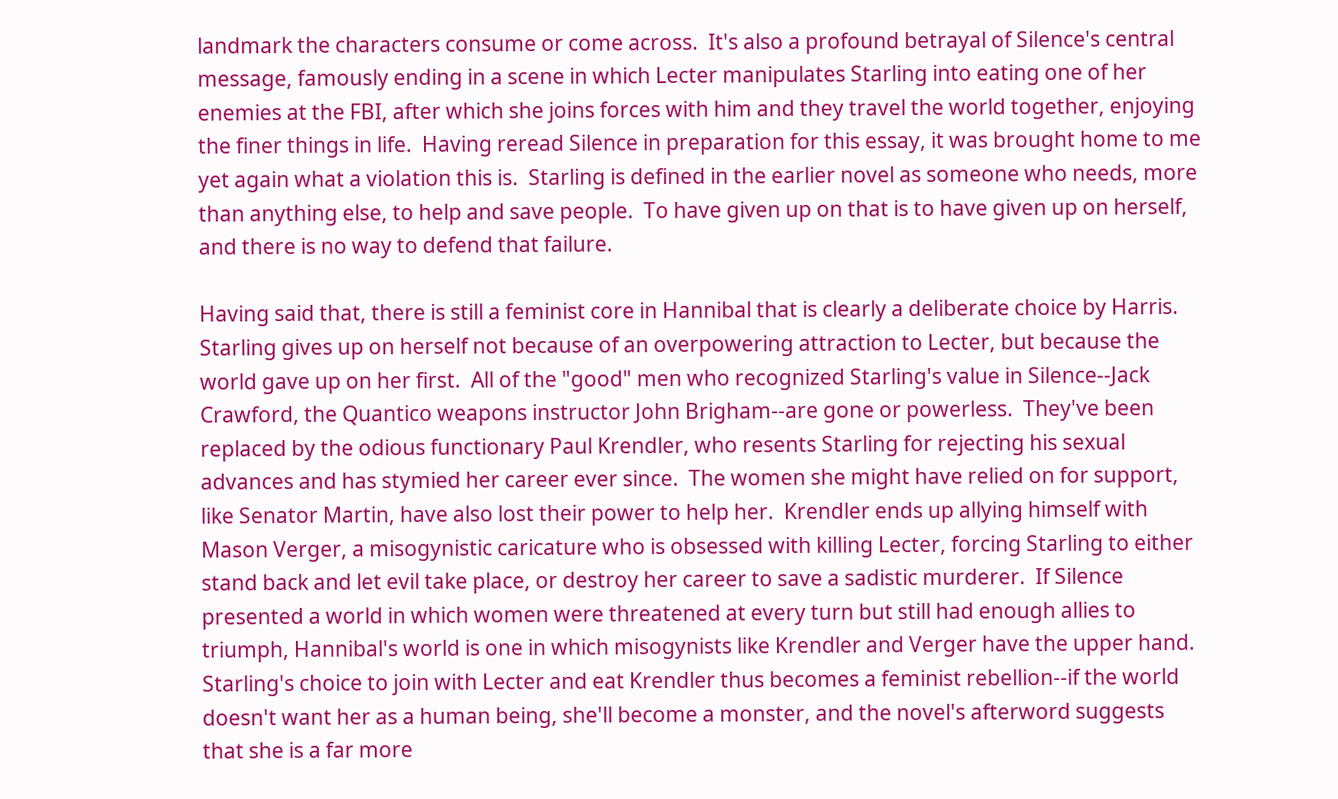landmark the characters consume or come across.  It's also a profound betrayal of Silence's central message, famously ending in a scene in which Lecter manipulates Starling into eating one of her enemies at the FBI, after which she joins forces with him and they travel the world together, enjoying the finer things in life.  Having reread Silence in preparation for this essay, it was brought home to me yet again what a violation this is.  Starling is defined in the earlier novel as someone who needs, more than anything else, to help and save people.  To have given up on that is to have given up on herself, and there is no way to defend that failure.

Having said that, there is still a feminist core in Hannibal that is clearly a deliberate choice by Harris.  Starling gives up on herself not because of an overpowering attraction to Lecter, but because the world gave up on her first.  All of the "good" men who recognized Starling's value in Silence--Jack Crawford, the Quantico weapons instructor John Brigham--are gone or powerless.  They've been replaced by the odious functionary Paul Krendler, who resents Starling for rejecting his sexual advances and has stymied her career ever since.  The women she might have relied on for support, like Senator Martin, have also lost their power to help her.  Krendler ends up allying himself with Mason Verger, a misogynistic caricature who is obsessed with killing Lecter, forcing Starling to either stand back and let evil take place, or destroy her career to save a sadistic murderer.  If Silence presented a world in which women were threatened at every turn but still had enough allies to triumph, Hannibal's world is one in which misogynists like Krendler and Verger have the upper hand.  Starling's choice to join with Lecter and eat Krendler thus becomes a feminist rebellion--if the world doesn't want her as a human being, she'll become a monster, and the novel's afterword suggests that she is a far more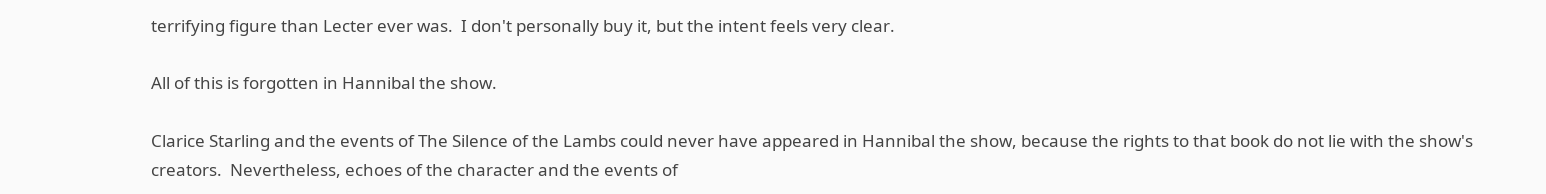terrifying figure than Lecter ever was.  I don't personally buy it, but the intent feels very clear.

All of this is forgotten in Hannibal the show.

Clarice Starling and the events of The Silence of the Lambs could never have appeared in Hannibal the show, because the rights to that book do not lie with the show's creators.  Nevertheless, echoes of the character and the events of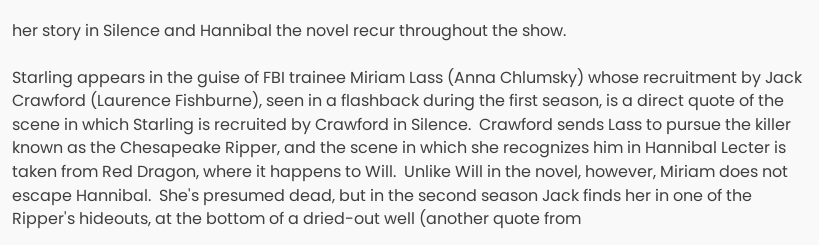her story in Silence and Hannibal the novel recur throughout the show.

Starling appears in the guise of FBI trainee Miriam Lass (Anna Chlumsky) whose recruitment by Jack Crawford (Laurence Fishburne), seen in a flashback during the first season, is a direct quote of the scene in which Starling is recruited by Crawford in Silence.  Crawford sends Lass to pursue the killer known as the Chesapeake Ripper, and the scene in which she recognizes him in Hannibal Lecter is taken from Red Dragon, where it happens to Will.  Unlike Will in the novel, however, Miriam does not escape Hannibal.  She's presumed dead, but in the second season Jack finds her in one of the Ripper's hideouts, at the bottom of a dried-out well (another quote from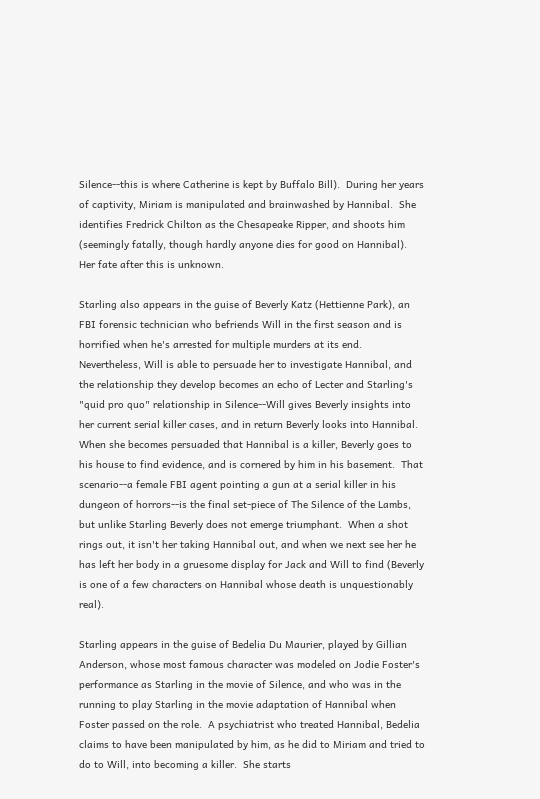Silence--this is where Catherine is kept by Buffalo Bill).  During her years of captivity, Miriam is manipulated and brainwashed by Hannibal.  She identifies Fredrick Chilton as the Chesapeake Ripper, and shoots him (seemingly fatally, though hardly anyone dies for good on Hannibal).  Her fate after this is unknown.

Starling also appears in the guise of Beverly Katz (Hettienne Park), an FBI forensic technician who befriends Will in the first season and is horrified when he's arrested for multiple murders at its end.  Nevertheless, Will is able to persuade her to investigate Hannibal, and the relationship they develop becomes an echo of Lecter and Starling's "quid pro quo" relationship in Silence--Will gives Beverly insights into her current serial killer cases, and in return Beverly looks into Hannibal.  When she becomes persuaded that Hannibal is a killer, Beverly goes to his house to find evidence, and is cornered by him in his basement.  That scenario--a female FBI agent pointing a gun at a serial killer in his dungeon of horrors--is the final set-piece of The Silence of the Lambs, but unlike Starling Beverly does not emerge triumphant.  When a shot rings out, it isn't her taking Hannibal out, and when we next see her he has left her body in a gruesome display for Jack and Will to find (Beverly is one of a few characters on Hannibal whose death is unquestionably real).

Starling appears in the guise of Bedelia Du Maurier, played by Gillian Anderson, whose most famous character was modeled on Jodie Foster's performance as Starling in the movie of Silence, and who was in the running to play Starling in the movie adaptation of Hannibal when Foster passed on the role.  A psychiatrist who treated Hannibal, Bedelia claims to have been manipulated by him, as he did to Miriam and tried to do to Will, into becoming a killer.  She starts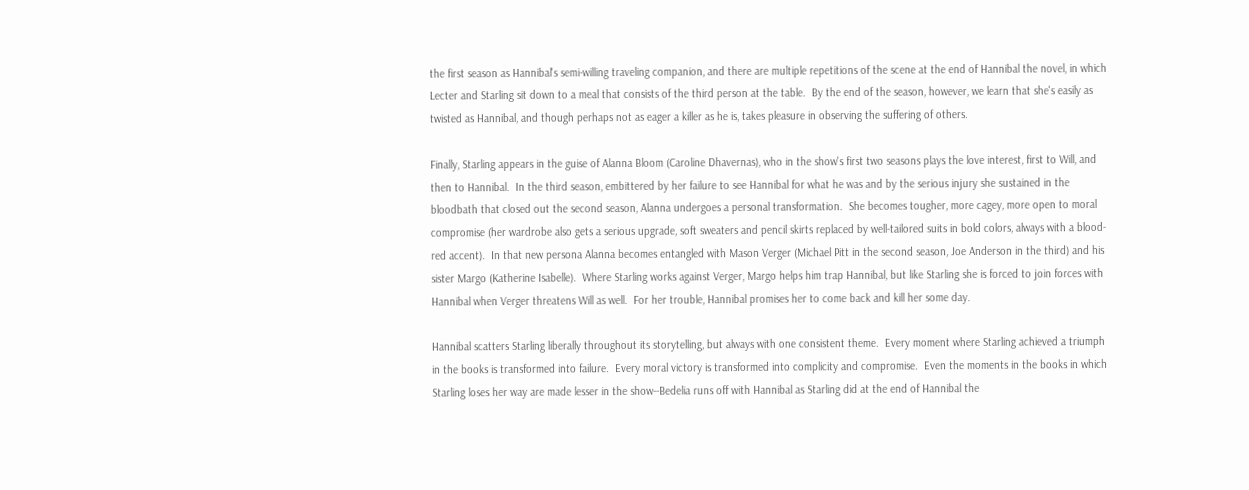the first season as Hannibal's semi-willing traveling companion, and there are multiple repetitions of the scene at the end of Hannibal the novel, in which Lecter and Starling sit down to a meal that consists of the third person at the table.  By the end of the season, however, we learn that she's easily as twisted as Hannibal, and though perhaps not as eager a killer as he is, takes pleasure in observing the suffering of others.

Finally, Starling appears in the guise of Alanna Bloom (Caroline Dhavernas), who in the show's first two seasons plays the love interest, first to Will, and then to Hannibal.  In the third season, embittered by her failure to see Hannibal for what he was and by the serious injury she sustained in the bloodbath that closed out the second season, Alanna undergoes a personal transformation.  She becomes tougher, more cagey, more open to moral compromise (her wardrobe also gets a serious upgrade, soft sweaters and pencil skirts replaced by well-tailored suits in bold colors, always with a blood-red accent).  In that new persona Alanna becomes entangled with Mason Verger (Michael Pitt in the second season, Joe Anderson in the third) and his sister Margo (Katherine Isabelle).  Where Starling works against Verger, Margo helps him trap Hannibal, but like Starling she is forced to join forces with Hannibal when Verger threatens Will as well.  For her trouble, Hannibal promises her to come back and kill her some day.

Hannibal scatters Starling liberally throughout its storytelling, but always with one consistent theme.  Every moment where Starling achieved a triumph in the books is transformed into failure.  Every moral victory is transformed into complicity and compromise.  Even the moments in the books in which Starling loses her way are made lesser in the show--Bedelia runs off with Hannibal as Starling did at the end of Hannibal the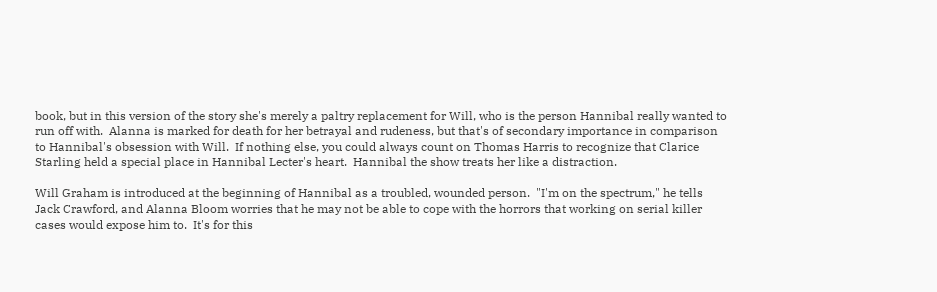book, but in this version of the story she's merely a paltry replacement for Will, who is the person Hannibal really wanted to run off with.  Alanna is marked for death for her betrayal and rudeness, but that's of secondary importance in comparison to Hannibal's obsession with Will.  If nothing else, you could always count on Thomas Harris to recognize that Clarice Starling held a special place in Hannibal Lecter's heart.  Hannibal the show treats her like a distraction.

Will Graham is introduced at the beginning of Hannibal as a troubled, wounded person.  "I'm on the spectrum," he tells Jack Crawford, and Alanna Bloom worries that he may not be able to cope with the horrors that working on serial killer cases would expose him to.  It's for this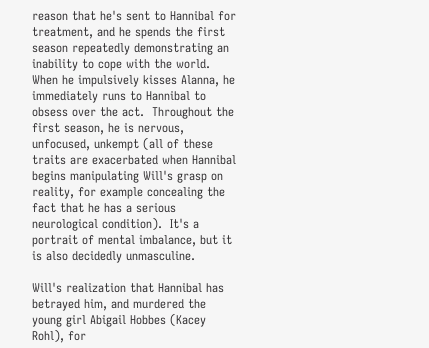reason that he's sent to Hannibal for treatment, and he spends the first season repeatedly demonstrating an inability to cope with the world.  When he impulsively kisses Alanna, he immediately runs to Hannibal to obsess over the act.  Throughout the first season, he is nervous, unfocused, unkempt (all of these traits are exacerbated when Hannibal begins manipulating Will's grasp on reality, for example concealing the fact that he has a serious neurological condition).  It's a portrait of mental imbalance, but it is also decidedly unmasculine.

Will's realization that Hannibal has betrayed him, and murdered the young girl Abigail Hobbes (Kacey Rohl), for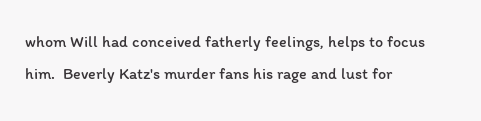whom Will had conceived fatherly feelings, helps to focus him.  Beverly Katz's murder fans his rage and lust for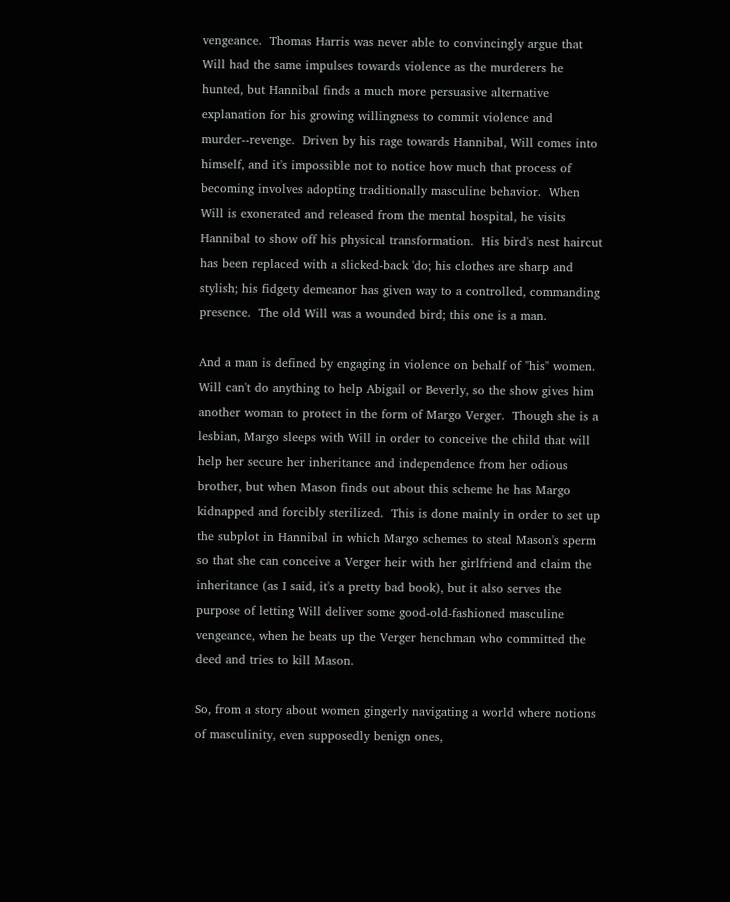vengeance.  Thomas Harris was never able to convincingly argue that Will had the same impulses towards violence as the murderers he hunted, but Hannibal finds a much more persuasive alternative explanation for his growing willingness to commit violence and murder--revenge.  Driven by his rage towards Hannibal, Will comes into himself, and it's impossible not to notice how much that process of becoming involves adopting traditionally masculine behavior.  When Will is exonerated and released from the mental hospital, he visits Hannibal to show off his physical transformation.  His bird's nest haircut has been replaced with a slicked-back 'do; his clothes are sharp and stylish; his fidgety demeanor has given way to a controlled, commanding presence.  The old Will was a wounded bird; this one is a man.

And a man is defined by engaging in violence on behalf of "his" women.  Will can't do anything to help Abigail or Beverly, so the show gives him another woman to protect in the form of Margo Verger.  Though she is a lesbian, Margo sleeps with Will in order to conceive the child that will help her secure her inheritance and independence from her odious brother, but when Mason finds out about this scheme he has Margo kidnapped and forcibly sterilized.  This is done mainly in order to set up the subplot in Hannibal in which Margo schemes to steal Mason's sperm so that she can conceive a Verger heir with her girlfriend and claim the inheritance (as I said, it's a pretty bad book), but it also serves the purpose of letting Will deliver some good-old-fashioned masculine vengeance, when he beats up the Verger henchman who committed the deed and tries to kill Mason.

So, from a story about women gingerly navigating a world where notions of masculinity, even supposedly benign ones,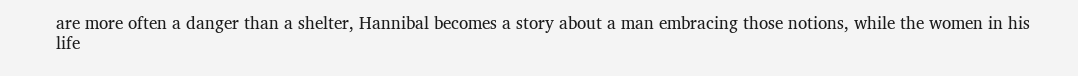are more often a danger than a shelter, Hannibal becomes a story about a man embracing those notions, while the women in his life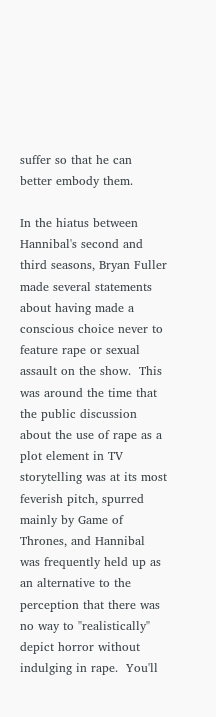suffer so that he can better embody them.

In the hiatus between Hannibal's second and third seasons, Bryan Fuller made several statements about having made a conscious choice never to feature rape or sexual assault on the show.  This was around the time that the public discussion about the use of rape as a plot element in TV storytelling was at its most feverish pitch, spurred mainly by Game of Thrones, and Hannibal was frequently held up as an alternative to the perception that there was no way to "realistically" depict horror without indulging in rape.  You'll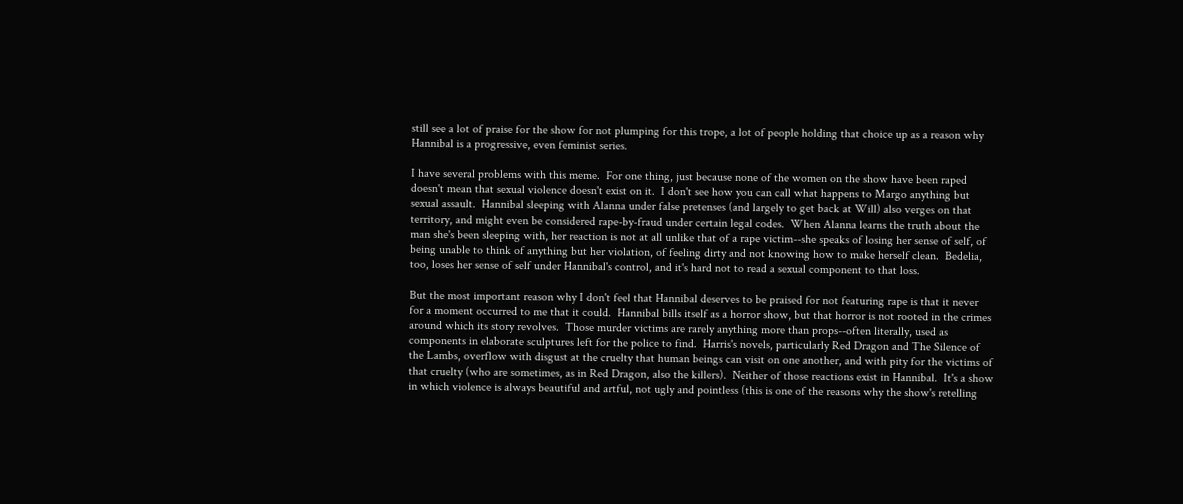still see a lot of praise for the show for not plumping for this trope, a lot of people holding that choice up as a reason why Hannibal is a progressive, even feminist series.

I have several problems with this meme.  For one thing, just because none of the women on the show have been raped doesn't mean that sexual violence doesn't exist on it.  I don't see how you can call what happens to Margo anything but sexual assault.  Hannibal sleeping with Alanna under false pretenses (and largely to get back at Will) also verges on that territory, and might even be considered rape-by-fraud under certain legal codes.  When Alanna learns the truth about the man she's been sleeping with, her reaction is not at all unlike that of a rape victim--she speaks of losing her sense of self, of being unable to think of anything but her violation, of feeling dirty and not knowing how to make herself clean.  Bedelia, too, loses her sense of self under Hannibal's control, and it's hard not to read a sexual component to that loss.

But the most important reason why I don't feel that Hannibal deserves to be praised for not featuring rape is that it never for a moment occurred to me that it could.  Hannibal bills itself as a horror show, but that horror is not rooted in the crimes around which its story revolves.  Those murder victims are rarely anything more than props--often literally, used as components in elaborate sculptures left for the police to find.  Harris's novels, particularly Red Dragon and The Silence of the Lambs, overflow with disgust at the cruelty that human beings can visit on one another, and with pity for the victims of that cruelty (who are sometimes, as in Red Dragon, also the killers).  Neither of those reactions exist in Hannibal.  It's a show in which violence is always beautiful and artful, not ugly and pointless (this is one of the reasons why the show's retelling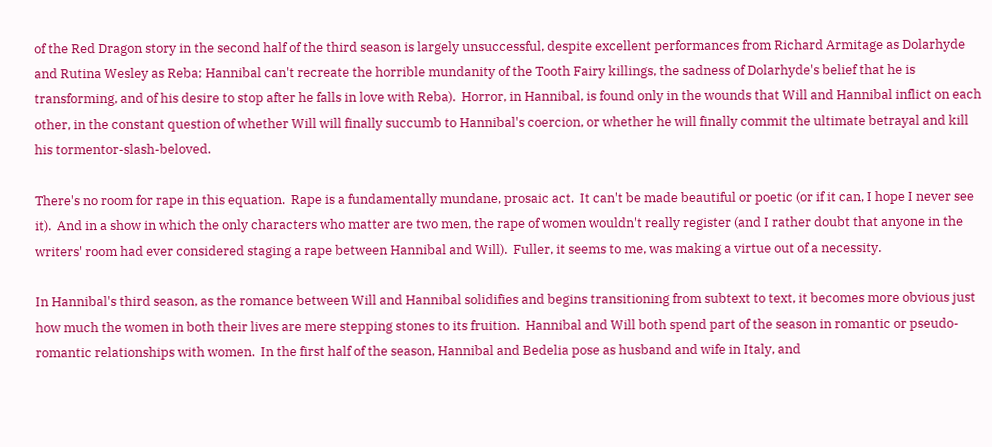of the Red Dragon story in the second half of the third season is largely unsuccessful, despite excellent performances from Richard Armitage as Dolarhyde and Rutina Wesley as Reba; Hannibal can't recreate the horrible mundanity of the Tooth Fairy killings, the sadness of Dolarhyde's belief that he is transforming, and of his desire to stop after he falls in love with Reba).  Horror, in Hannibal, is found only in the wounds that Will and Hannibal inflict on each other, in the constant question of whether Will will finally succumb to Hannibal's coercion, or whether he will finally commit the ultimate betrayal and kill his tormentor-slash-beloved.

There's no room for rape in this equation.  Rape is a fundamentally mundane, prosaic act.  It can't be made beautiful or poetic (or if it can, I hope I never see it).  And in a show in which the only characters who matter are two men, the rape of women wouldn't really register (and I rather doubt that anyone in the writers' room had ever considered staging a rape between Hannibal and Will).  Fuller, it seems to me, was making a virtue out of a necessity.

In Hannibal's third season, as the romance between Will and Hannibal solidifies and begins transitioning from subtext to text, it becomes more obvious just how much the women in both their lives are mere stepping stones to its fruition.  Hannibal and Will both spend part of the season in romantic or pseudo-romantic relationships with women.  In the first half of the season, Hannibal and Bedelia pose as husband and wife in Italy, and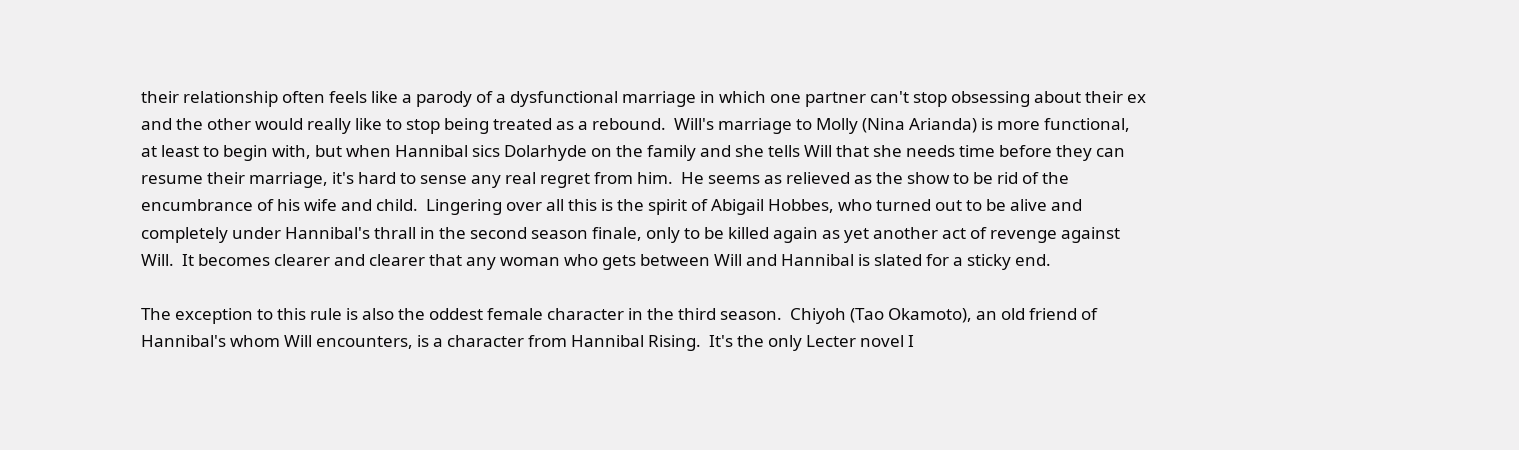their relationship often feels like a parody of a dysfunctional marriage in which one partner can't stop obsessing about their ex and the other would really like to stop being treated as a rebound.  Will's marriage to Molly (Nina Arianda) is more functional, at least to begin with, but when Hannibal sics Dolarhyde on the family and she tells Will that she needs time before they can resume their marriage, it's hard to sense any real regret from him.  He seems as relieved as the show to be rid of the encumbrance of his wife and child.  Lingering over all this is the spirit of Abigail Hobbes, who turned out to be alive and completely under Hannibal's thrall in the second season finale, only to be killed again as yet another act of revenge against Will.  It becomes clearer and clearer that any woman who gets between Will and Hannibal is slated for a sticky end.

The exception to this rule is also the oddest female character in the third season.  Chiyoh (Tao Okamoto), an old friend of Hannibal's whom Will encounters, is a character from Hannibal Rising.  It's the only Lecter novel I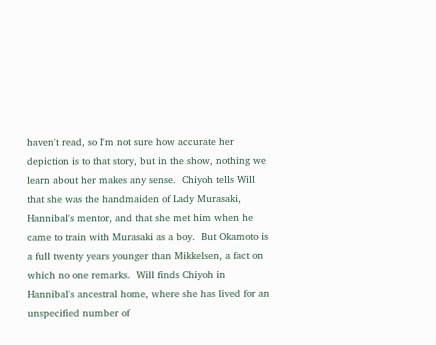haven't read, so I'm not sure how accurate her depiction is to that story, but in the show, nothing we learn about her makes any sense.  Chiyoh tells Will that she was the handmaiden of Lady Murasaki, Hannibal's mentor, and that she met him when he came to train with Murasaki as a boy.  But Okamoto is a full twenty years younger than Mikkelsen, a fact on which no one remarks.  Will finds Chiyoh in Hannibal's ancestral home, where she has lived for an unspecified number of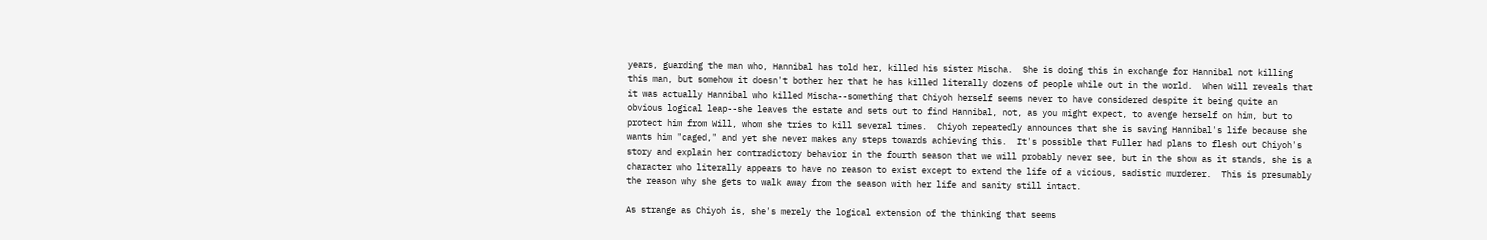years, guarding the man who, Hannibal has told her, killed his sister Mischa.  She is doing this in exchange for Hannibal not killing this man, but somehow it doesn't bother her that he has killed literally dozens of people while out in the world.  When Will reveals that it was actually Hannibal who killed Mischa--something that Chiyoh herself seems never to have considered despite it being quite an obvious logical leap--she leaves the estate and sets out to find Hannibal, not, as you might expect, to avenge herself on him, but to protect him from Will, whom she tries to kill several times.  Chiyoh repeatedly announces that she is saving Hannibal's life because she wants him "caged," and yet she never makes any steps towards achieving this.  It's possible that Fuller had plans to flesh out Chiyoh's story and explain her contradictory behavior in the fourth season that we will probably never see, but in the show as it stands, she is a character who literally appears to have no reason to exist except to extend the life of a vicious, sadistic murderer.  This is presumably the reason why she gets to walk away from the season with her life and sanity still intact.

As strange as Chiyoh is, she's merely the logical extension of the thinking that seems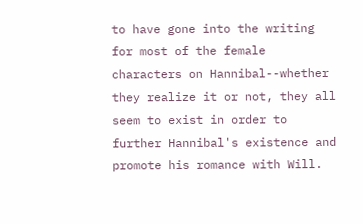to have gone into the writing for most of the female characters on Hannibal--whether they realize it or not, they all seem to exist in order to further Hannibal's existence and promote his romance with Will.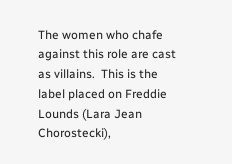The women who chafe against this role are cast as villains.  This is the label placed on Freddie Lounds (Lara Jean Chorostecki),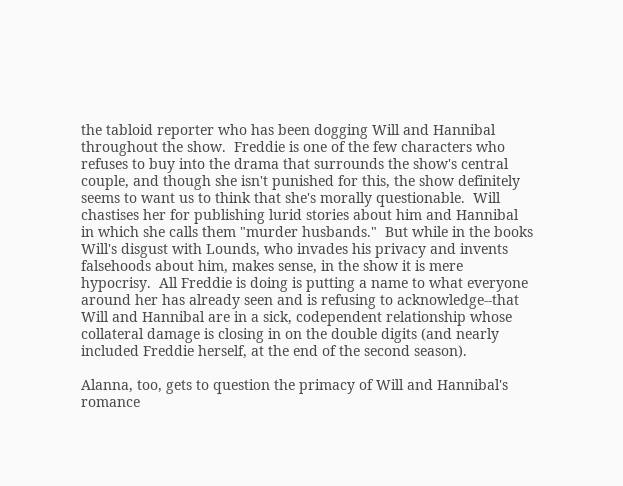the tabloid reporter who has been dogging Will and Hannibal throughout the show.  Freddie is one of the few characters who refuses to buy into the drama that surrounds the show's central couple, and though she isn't punished for this, the show definitely seems to want us to think that she's morally questionable.  Will chastises her for publishing lurid stories about him and Hannibal in which she calls them "murder husbands."  But while in the books Will's disgust with Lounds, who invades his privacy and invents falsehoods about him, makes sense, in the show it is mere hypocrisy.  All Freddie is doing is putting a name to what everyone around her has already seen and is refusing to acknowledge--that Will and Hannibal are in a sick, codependent relationship whose collateral damage is closing in on the double digits (and nearly included Freddie herself, at the end of the second season).

Alanna, too, gets to question the primacy of Will and Hannibal's romance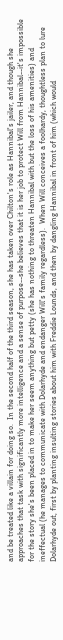and be treated like a villain for doing so.  In the second half of the third season, she has taken over Chilton's role as Hannibal's jailer, and though she approaches that task with significantly more intelligence and a sense of purpose--she believes that it is her job to protect Will from Hannibal--it's impossible for the story she's been placed in to make her seem anything but petty (she has nothing to threaten Hannibal with but the loss of his amenities) and ineffectual (he manages to communicate with Dolarhyde and endanger Will's family regardless).  When Will conceives a foolhardy, thoughtless plan to lure Dolarhyde out, first by planting insulting stories about him with Freddie Lounds, and then by dangling Hannibal in front of him (which would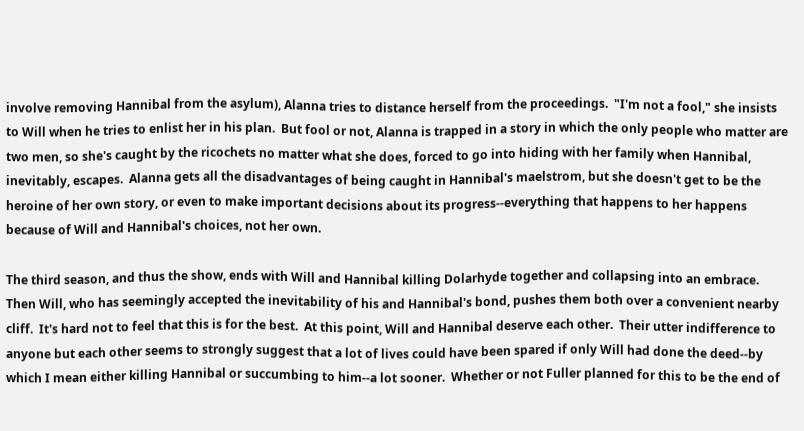involve removing Hannibal from the asylum), Alanna tries to distance herself from the proceedings.  "I'm not a fool," she insists to Will when he tries to enlist her in his plan.  But fool or not, Alanna is trapped in a story in which the only people who matter are two men, so she's caught by the ricochets no matter what she does, forced to go into hiding with her family when Hannibal, inevitably, escapes.  Alanna gets all the disadvantages of being caught in Hannibal's maelstrom, but she doesn't get to be the heroine of her own story, or even to make important decisions about its progress--everything that happens to her happens because of Will and Hannibal's choices, not her own.

The third season, and thus the show, ends with Will and Hannibal killing Dolarhyde together and collapsing into an embrace.  Then Will, who has seemingly accepted the inevitability of his and Hannibal's bond, pushes them both over a convenient nearby cliff.  It's hard not to feel that this is for the best.  At this point, Will and Hannibal deserve each other.  Their utter indifference to anyone but each other seems to strongly suggest that a lot of lives could have been spared if only Will had done the deed--by which I mean either killing Hannibal or succumbing to him--a lot sooner.  Whether or not Fuller planned for this to be the end of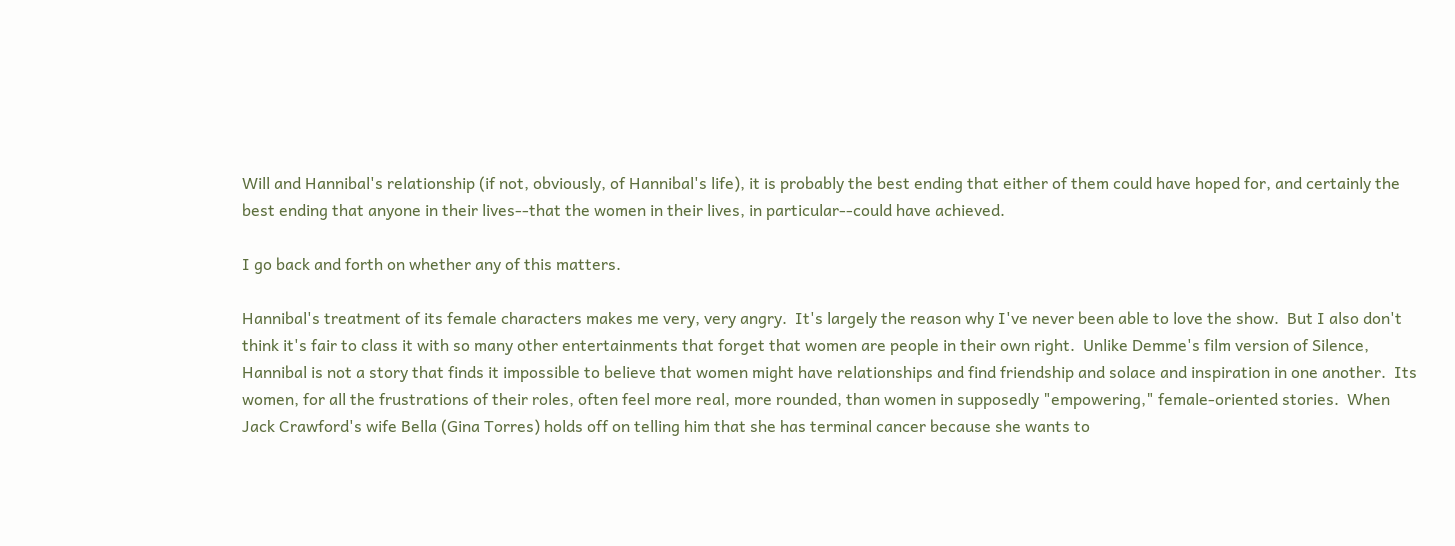Will and Hannibal's relationship (if not, obviously, of Hannibal's life), it is probably the best ending that either of them could have hoped for, and certainly the best ending that anyone in their lives--that the women in their lives, in particular--could have achieved.

I go back and forth on whether any of this matters.

Hannibal's treatment of its female characters makes me very, very angry.  It's largely the reason why I've never been able to love the show.  But I also don't think it's fair to class it with so many other entertainments that forget that women are people in their own right.  Unlike Demme's film version of Silence, Hannibal is not a story that finds it impossible to believe that women might have relationships and find friendship and solace and inspiration in one another.  Its women, for all the frustrations of their roles, often feel more real, more rounded, than women in supposedly "empowering," female-oriented stories.  When Jack Crawford's wife Bella (Gina Torres) holds off on telling him that she has terminal cancer because she wants to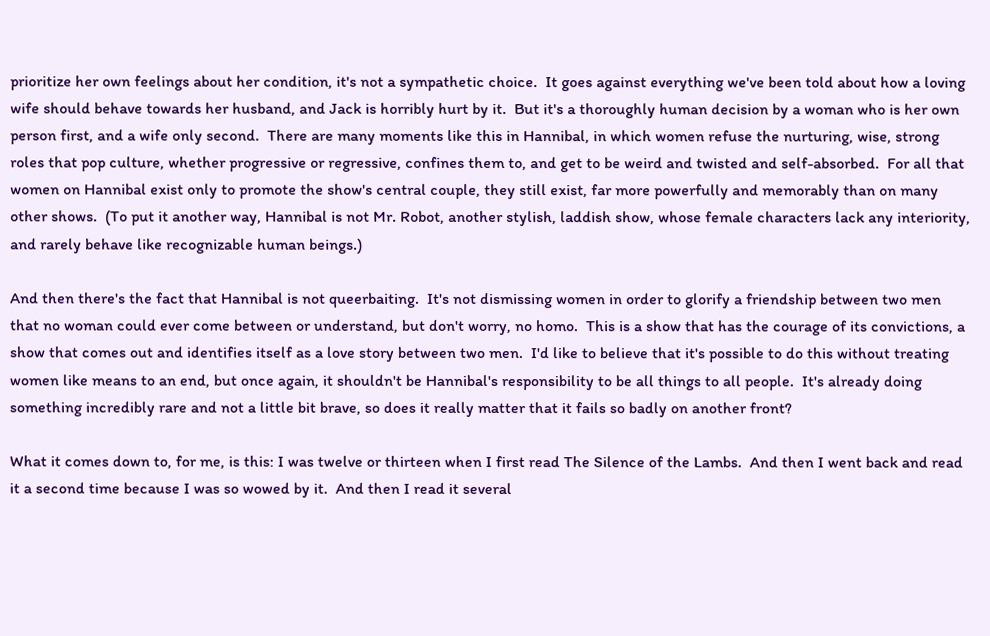prioritize her own feelings about her condition, it's not a sympathetic choice.  It goes against everything we've been told about how a loving wife should behave towards her husband, and Jack is horribly hurt by it.  But it's a thoroughly human decision by a woman who is her own person first, and a wife only second.  There are many moments like this in Hannibal, in which women refuse the nurturing, wise, strong roles that pop culture, whether progressive or regressive, confines them to, and get to be weird and twisted and self-absorbed.  For all that women on Hannibal exist only to promote the show's central couple, they still exist, far more powerfully and memorably than on many other shows.  (To put it another way, Hannibal is not Mr. Robot, another stylish, laddish show, whose female characters lack any interiority, and rarely behave like recognizable human beings.)

And then there's the fact that Hannibal is not queerbaiting.  It's not dismissing women in order to glorify a friendship between two men that no woman could ever come between or understand, but don't worry, no homo.  This is a show that has the courage of its convictions, a show that comes out and identifies itself as a love story between two men.  I'd like to believe that it's possible to do this without treating women like means to an end, but once again, it shouldn't be Hannibal's responsibility to be all things to all people.  It's already doing something incredibly rare and not a little bit brave, so does it really matter that it fails so badly on another front?

What it comes down to, for me, is this: I was twelve or thirteen when I first read The Silence of the Lambs.  And then I went back and read it a second time because I was so wowed by it.  And then I read it several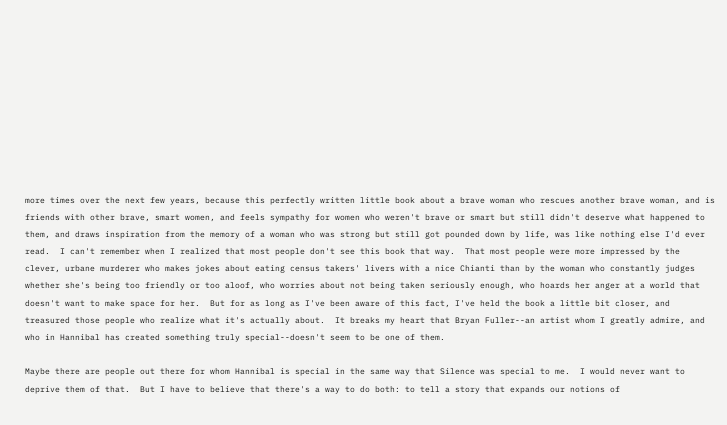more times over the next few years, because this perfectly written little book about a brave woman who rescues another brave woman, and is friends with other brave, smart women, and feels sympathy for women who weren't brave or smart but still didn't deserve what happened to them, and draws inspiration from the memory of a woman who was strong but still got pounded down by life, was like nothing else I'd ever read.  I can't remember when I realized that most people don't see this book that way.  That most people were more impressed by the clever, urbane murderer who makes jokes about eating census takers' livers with a nice Chianti than by the woman who constantly judges whether she's being too friendly or too aloof, who worries about not being taken seriously enough, who hoards her anger at a world that doesn't want to make space for her.  But for as long as I've been aware of this fact, I've held the book a little bit closer, and treasured those people who realize what it's actually about.  It breaks my heart that Bryan Fuller--an artist whom I greatly admire, and who in Hannibal has created something truly special--doesn't seem to be one of them.

Maybe there are people out there for whom Hannibal is special in the same way that Silence was special to me.  I would never want to deprive them of that.  But I have to believe that there's a way to do both: to tell a story that expands our notions of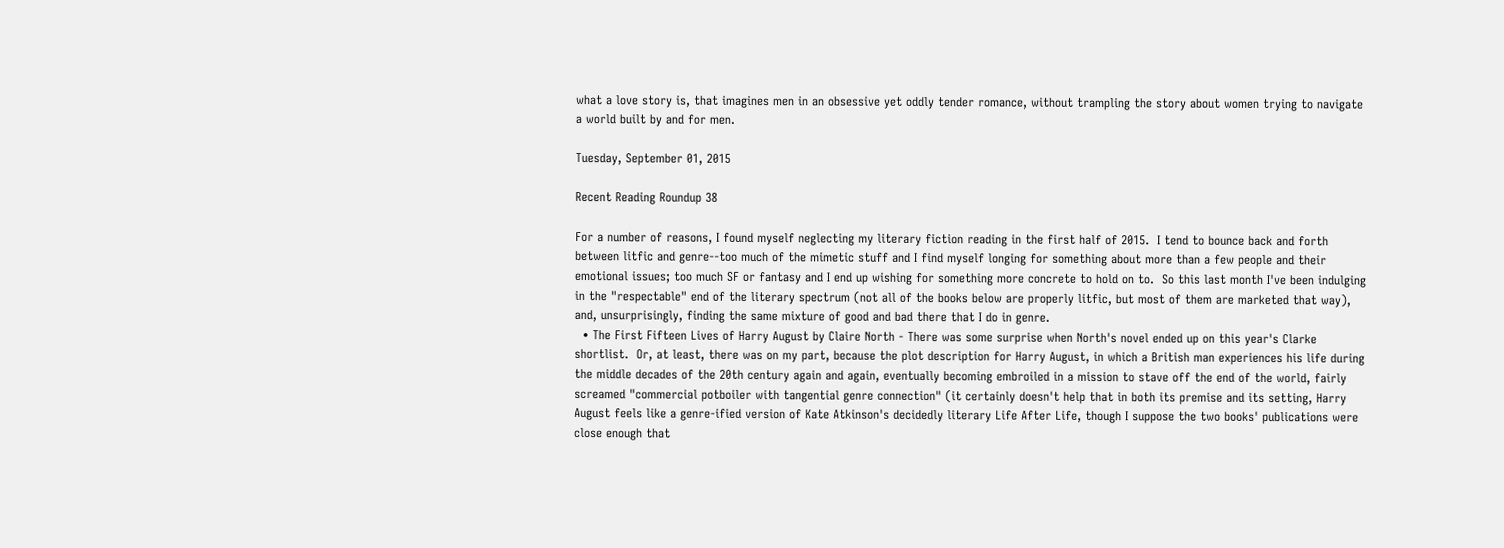what a love story is, that imagines men in an obsessive yet oddly tender romance, without trampling the story about women trying to navigate a world built by and for men.

Tuesday, September 01, 2015

Recent Reading Roundup 38

For a number of reasons, I found myself neglecting my literary fiction reading in the first half of 2015.  I tend to bounce back and forth between litfic and genre--too much of the mimetic stuff and I find myself longing for something about more than a few people and their emotional issues; too much SF or fantasy and I end up wishing for something more concrete to hold on to.  So this last month I've been indulging in the "respectable" end of the literary spectrum (not all of the books below are properly litfic, but most of them are marketed that way), and, unsurprisingly, finding the same mixture of good and bad there that I do in genre.
  • The First Fifteen Lives of Harry August by Claire North - There was some surprise when North's novel ended up on this year's Clarke shortlist.  Or, at least, there was on my part, because the plot description for Harry August, in which a British man experiences his life during the middle decades of the 20th century again and again, eventually becoming embroiled in a mission to stave off the end of the world, fairly screamed "commercial potboiler with tangential genre connection" (it certainly doesn't help that in both its premise and its setting, Harry August feels like a genre-ified version of Kate Atkinson's decidedly literary Life After Life, though I suppose the two books' publications were close enough that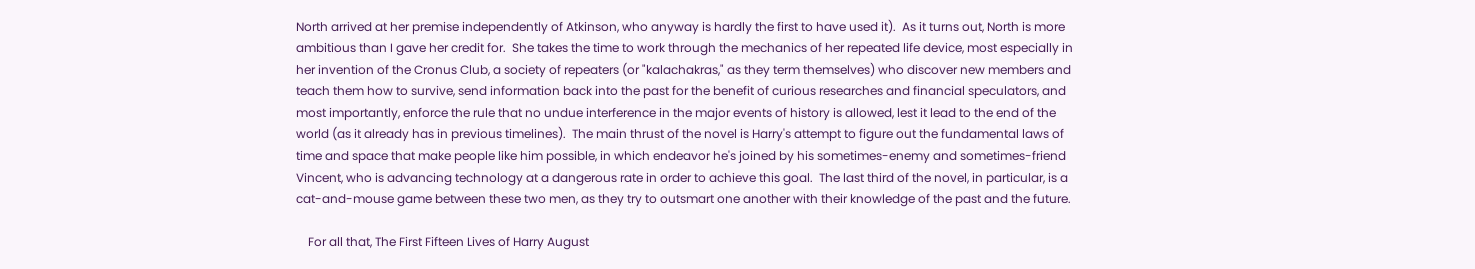North arrived at her premise independently of Atkinson, who anyway is hardly the first to have used it).  As it turns out, North is more ambitious than I gave her credit for.  She takes the time to work through the mechanics of her repeated life device, most especially in her invention of the Cronus Club, a society of repeaters (or "kalachakras," as they term themselves) who discover new members and teach them how to survive, send information back into the past for the benefit of curious researches and financial speculators, and most importantly, enforce the rule that no undue interference in the major events of history is allowed, lest it lead to the end of the world (as it already has in previous timelines).  The main thrust of the novel is Harry's attempt to figure out the fundamental laws of time and space that make people like him possible, in which endeavor he's joined by his sometimes-enemy and sometimes-friend Vincent, who is advancing technology at a dangerous rate in order to achieve this goal.  The last third of the novel, in particular, is a cat-and-mouse game between these two men, as they try to outsmart one another with their knowledge of the past and the future.

    For all that, The First Fifteen Lives of Harry August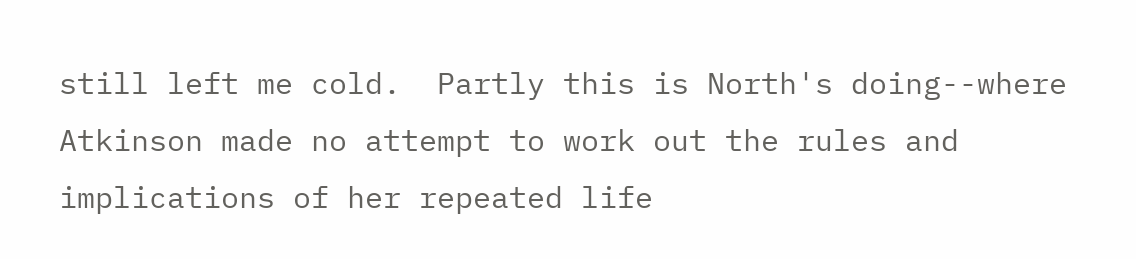still left me cold.  Partly this is North's doing--where Atkinson made no attempt to work out the rules and implications of her repeated life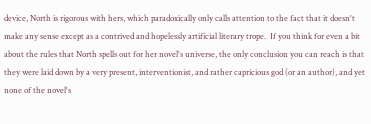device, North is rigorous with hers, which paradoxically only calls attention to the fact that it doesn't make any sense except as a contrived and hopelessly artificial literary trope.  If you think for even a bit about the rules that North spells out for her novel's universe, the only conclusion you can reach is that they were laid down by a very present, interventionist, and rather capricious god (or an author), and yet none of the novel's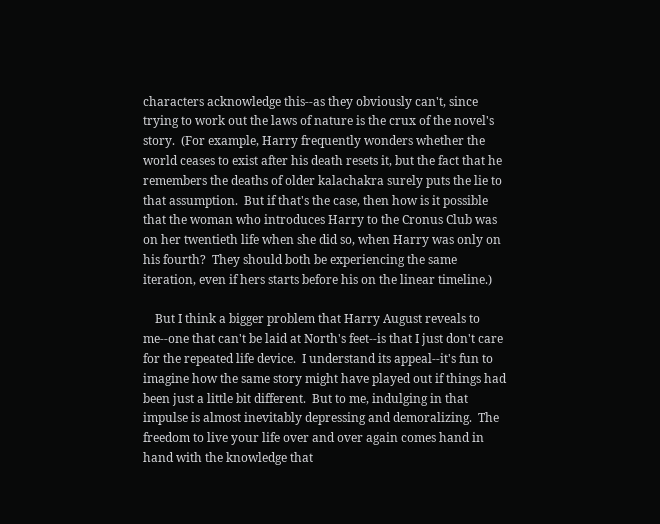characters acknowledge this--as they obviously can't, since trying to work out the laws of nature is the crux of the novel's story.  (For example, Harry frequently wonders whether the world ceases to exist after his death resets it, but the fact that he remembers the deaths of older kalachakra surely puts the lie to that assumption.  But if that's the case, then how is it possible that the woman who introduces Harry to the Cronus Club was on her twentieth life when she did so, when Harry was only on his fourth?  They should both be experiencing the same iteration, even if hers starts before his on the linear timeline.)

    But I think a bigger problem that Harry August reveals to me--one that can't be laid at North's feet--is that I just don't care for the repeated life device.  I understand its appeal--it's fun to imagine how the same story might have played out if things had been just a little bit different.  But to me, indulging in that impulse is almost inevitably depressing and demoralizing.  The freedom to live your life over and over again comes hand in hand with the knowledge that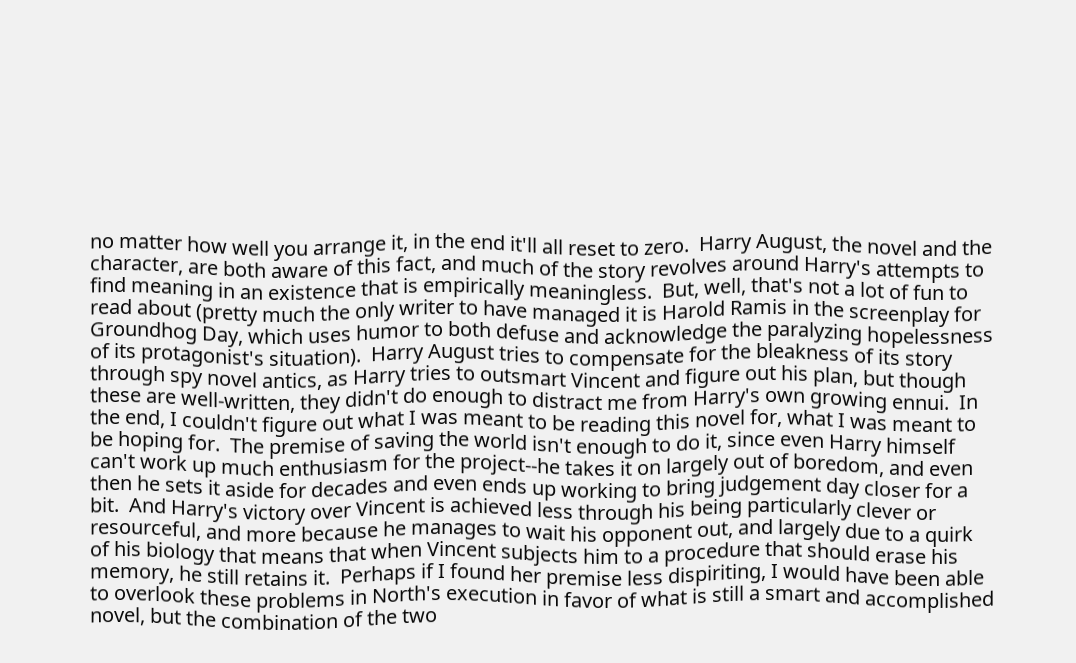no matter how well you arrange it, in the end it'll all reset to zero.  Harry August, the novel and the character, are both aware of this fact, and much of the story revolves around Harry's attempts to find meaning in an existence that is empirically meaningless.  But, well, that's not a lot of fun to read about (pretty much the only writer to have managed it is Harold Ramis in the screenplay for Groundhog Day, which uses humor to both defuse and acknowledge the paralyzing hopelessness of its protagonist's situation).  Harry August tries to compensate for the bleakness of its story through spy novel antics, as Harry tries to outsmart Vincent and figure out his plan, but though these are well-written, they didn't do enough to distract me from Harry's own growing ennui.  In the end, I couldn't figure out what I was meant to be reading this novel for, what I was meant to be hoping for.  The premise of saving the world isn't enough to do it, since even Harry himself can't work up much enthusiasm for the project--he takes it on largely out of boredom, and even then he sets it aside for decades and even ends up working to bring judgement day closer for a bit.  And Harry's victory over Vincent is achieved less through his being particularly clever or resourceful, and more because he manages to wait his opponent out, and largely due to a quirk of his biology that means that when Vincent subjects him to a procedure that should erase his memory, he still retains it.  Perhaps if I found her premise less dispiriting, I would have been able to overlook these problems in North's execution in favor of what is still a smart and accomplished novel, but the combination of the two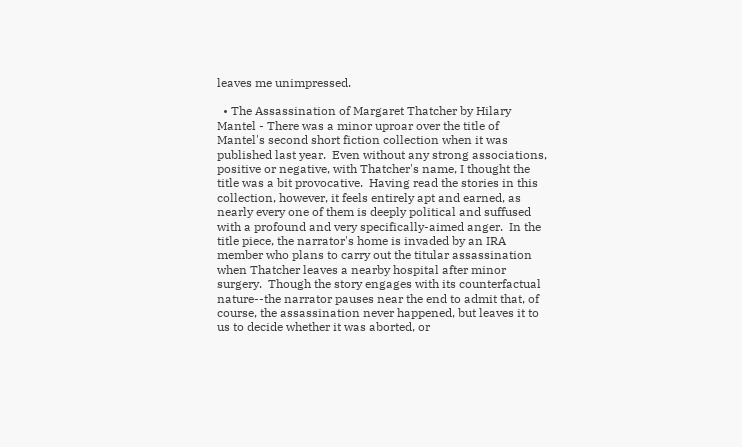leaves me unimpressed.

  • The Assassination of Margaret Thatcher by Hilary Mantel - There was a minor uproar over the title of Mantel's second short fiction collection when it was published last year.  Even without any strong associations, positive or negative, with Thatcher's name, I thought the title was a bit provocative.  Having read the stories in this collection, however, it feels entirely apt and earned, as nearly every one of them is deeply political and suffused with a profound and very specifically-aimed anger.  In the title piece, the narrator's home is invaded by an IRA member who plans to carry out the titular assassination when Thatcher leaves a nearby hospital after minor surgery.  Though the story engages with its counterfactual nature--the narrator pauses near the end to admit that, of course, the assassination never happened, but leaves it to us to decide whether it was aborted, or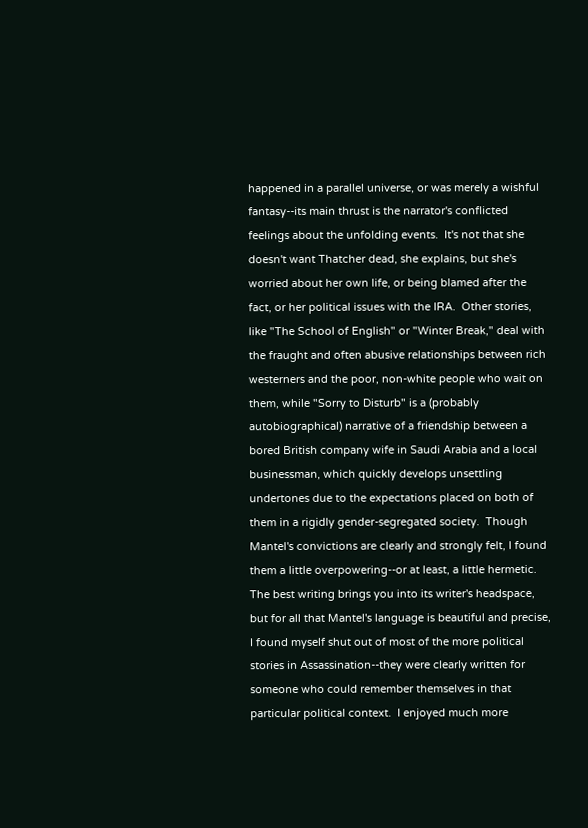happened in a parallel universe, or was merely a wishful fantasy--its main thrust is the narrator's conflicted feelings about the unfolding events.  It's not that she doesn't want Thatcher dead, she explains, but she's worried about her own life, or being blamed after the fact, or her political issues with the IRA.  Other stories, like "The School of English" or "Winter Break," deal with the fraught and often abusive relationships between rich westerners and the poor, non-white people who wait on them, while "Sorry to Disturb" is a (probably autobiographical) narrative of a friendship between a bored British company wife in Saudi Arabia and a local businessman, which quickly develops unsettling undertones due to the expectations placed on both of them in a rigidly gender-segregated society.  Though Mantel's convictions are clearly and strongly felt, I found them a little overpowering--or at least, a little hermetic.  The best writing brings you into its writer's headspace, but for all that Mantel's language is beautiful and precise, I found myself shut out of most of the more political stories in Assassination--they were clearly written for someone who could remember themselves in that particular political context.  I enjoyed much more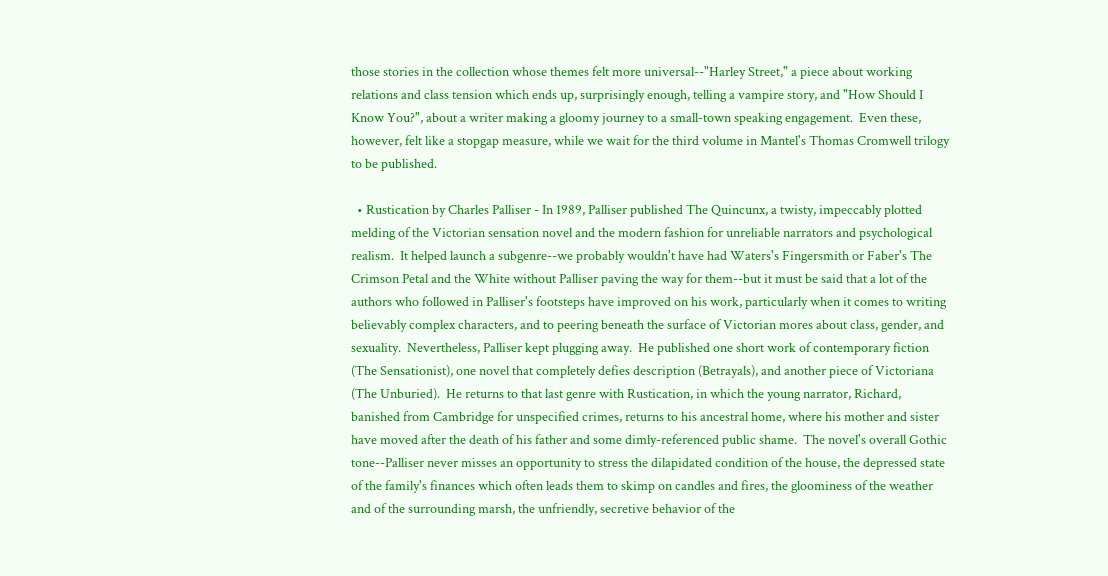those stories in the collection whose themes felt more universal--"Harley Street," a piece about working relations and class tension which ends up, surprisingly enough, telling a vampire story, and "How Should I Know You?", about a writer making a gloomy journey to a small-town speaking engagement.  Even these, however, felt like a stopgap measure, while we wait for the third volume in Mantel's Thomas Cromwell trilogy to be published.

  • Rustication by Charles Palliser - In 1989, Palliser published The Quincunx, a twisty, impeccably plotted melding of the Victorian sensation novel and the modern fashion for unreliable narrators and psychological realism.  It helped launch a subgenre--we probably wouldn't have had Waters's Fingersmith or Faber's The Crimson Petal and the White without Palliser paving the way for them--but it must be said that a lot of the authors who followed in Palliser's footsteps have improved on his work, particularly when it comes to writing believably complex characters, and to peering beneath the surface of Victorian mores about class, gender, and sexuality.  Nevertheless, Palliser kept plugging away.  He published one short work of contemporary fiction (The Sensationist), one novel that completely defies description (Betrayals), and another piece of Victoriana (The Unburied).  He returns to that last genre with Rustication, in which the young narrator, Richard, banished from Cambridge for unspecified crimes, returns to his ancestral home, where his mother and sister have moved after the death of his father and some dimly-referenced public shame.  The novel's overall Gothic tone--Palliser never misses an opportunity to stress the dilapidated condition of the house, the depressed state of the family's finances which often leads them to skimp on candles and fires, the gloominess of the weather and of the surrounding marsh, the unfriendly, secretive behavior of the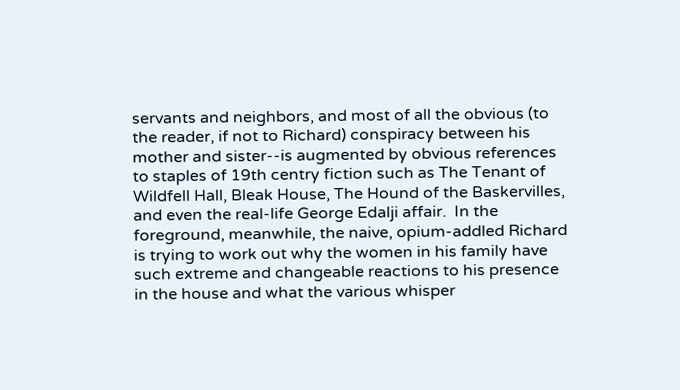servants and neighbors, and most of all the obvious (to the reader, if not to Richard) conspiracy between his mother and sister--is augmented by obvious references to staples of 19th centry fiction such as The Tenant of Wildfell Hall, Bleak House, The Hound of the Baskervilles, and even the real-life George Edalji affair.  In the foreground, meanwhile, the naive, opium-addled Richard is trying to work out why the women in his family have such extreme and changeable reactions to his presence in the house and what the various whisper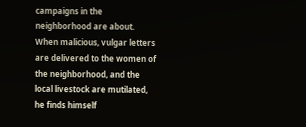campaigns in the neighborhood are about.  When malicious, vulgar letters are delivered to the women of the neighborhood, and the local livestock are mutilated, he finds himself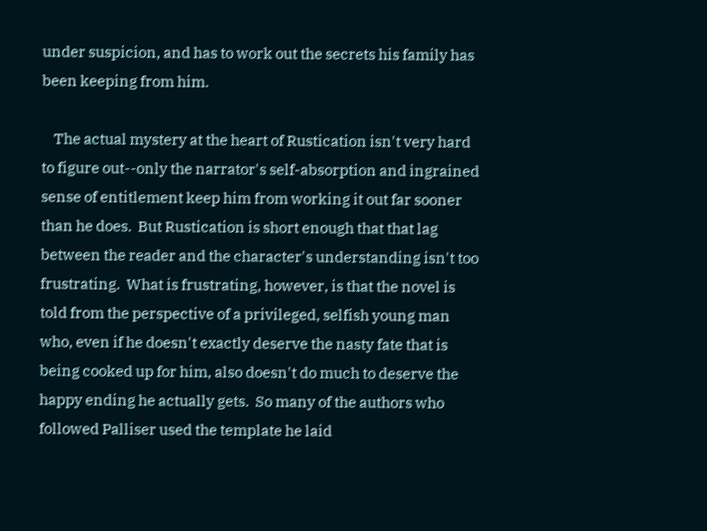under suspicion, and has to work out the secrets his family has been keeping from him.

    The actual mystery at the heart of Rustication isn't very hard to figure out--only the narrator's self-absorption and ingrained sense of entitlement keep him from working it out far sooner than he does.  But Rustication is short enough that that lag between the reader and the character's understanding isn't too frustrating.  What is frustrating, however, is that the novel is told from the perspective of a privileged, selfish young man who, even if he doesn't exactly deserve the nasty fate that is being cooked up for him, also doesn't do much to deserve the happy ending he actually gets.  So many of the authors who followed Palliser used the template he laid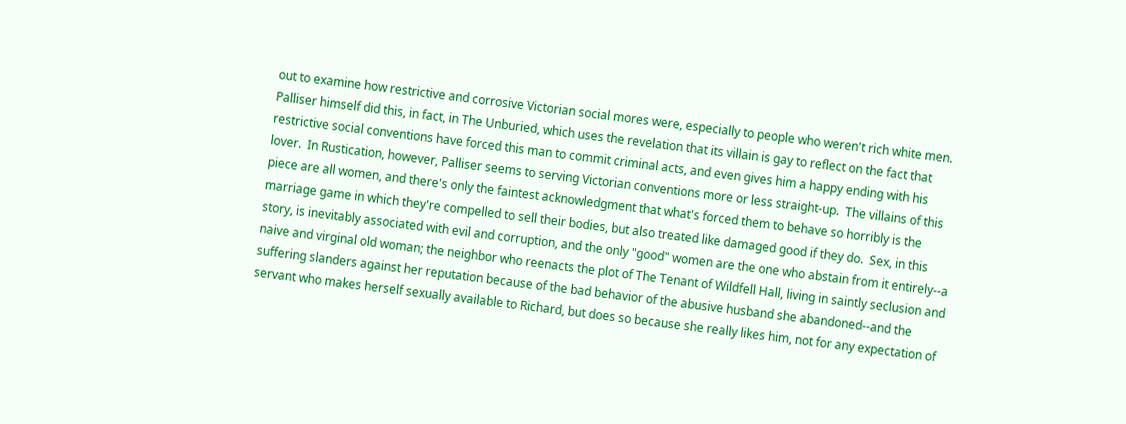out to examine how restrictive and corrosive Victorian social mores were, especially to people who weren't rich white men.  Palliser himself did this, in fact, in The Unburied, which uses the revelation that its villain is gay to reflect on the fact that restrictive social conventions have forced this man to commit criminal acts, and even gives him a happy ending with his lover.  In Rustication, however, Palliser seems to serving Victorian conventions more or less straight-up.  The villains of this piece are all women, and there's only the faintest acknowledgment that what's forced them to behave so horribly is the marriage game in which they're compelled to sell their bodies, but also treated like damaged good if they do.  Sex, in this story, is inevitably associated with evil and corruption, and the only "good" women are the one who abstain from it entirely--a naive and virginal old woman; the neighbor who reenacts the plot of The Tenant of Wildfell Hall, living in saintly seclusion and suffering slanders against her reputation because of the bad behavior of the abusive husband she abandoned--and the servant who makes herself sexually available to Richard, but does so because she really likes him, not for any expectation of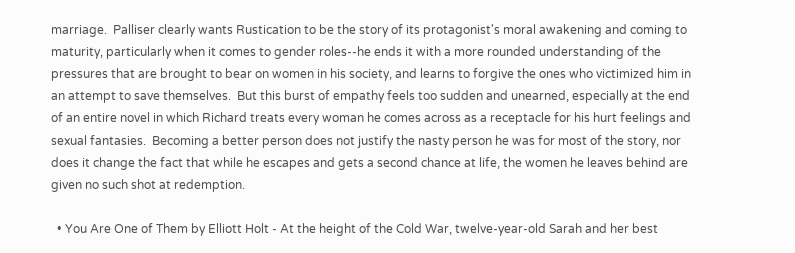marriage.  Palliser clearly wants Rustication to be the story of its protagonist's moral awakening and coming to maturity, particularly when it comes to gender roles--he ends it with a more rounded understanding of the pressures that are brought to bear on women in his society, and learns to forgive the ones who victimized him in an attempt to save themselves.  But this burst of empathy feels too sudden and unearned, especially at the end of an entire novel in which Richard treats every woman he comes across as a receptacle for his hurt feelings and sexual fantasies.  Becoming a better person does not justify the nasty person he was for most of the story, nor does it change the fact that while he escapes and gets a second chance at life, the women he leaves behind are given no such shot at redemption.

  • You Are One of Them by Elliott Holt - At the height of the Cold War, twelve-year-old Sarah and her best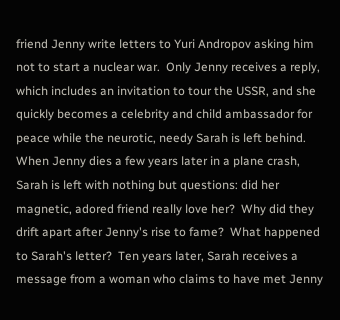friend Jenny write letters to Yuri Andropov asking him not to start a nuclear war.  Only Jenny receives a reply, which includes an invitation to tour the USSR, and she quickly becomes a celebrity and child ambassador for peace while the neurotic, needy Sarah is left behind.  When Jenny dies a few years later in a plane crash, Sarah is left with nothing but questions: did her magnetic, adored friend really love her?  Why did they drift apart after Jenny's rise to fame?  What happened to Sarah's letter?  Ten years later, Sarah receives a message from a woman who claims to have met Jenny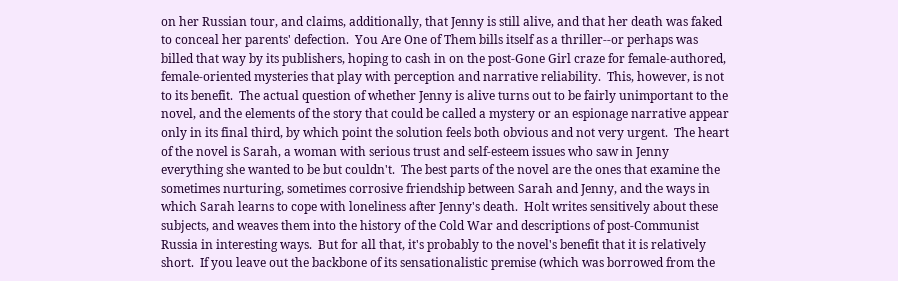on her Russian tour, and claims, additionally, that Jenny is still alive, and that her death was faked to conceal her parents' defection.  You Are One of Them bills itself as a thriller--or perhaps was billed that way by its publishers, hoping to cash in on the post-Gone Girl craze for female-authored, female-oriented mysteries that play with perception and narrative reliability.  This, however, is not to its benefit.  The actual question of whether Jenny is alive turns out to be fairly unimportant to the novel, and the elements of the story that could be called a mystery or an espionage narrative appear only in its final third, by which point the solution feels both obvious and not very urgent.  The heart of the novel is Sarah, a woman with serious trust and self-esteem issues who saw in Jenny everything she wanted to be but couldn't.  The best parts of the novel are the ones that examine the sometimes nurturing, sometimes corrosive friendship between Sarah and Jenny, and the ways in which Sarah learns to cope with loneliness after Jenny's death.  Holt writes sensitively about these subjects, and weaves them into the history of the Cold War and descriptions of post-Communist Russia in interesting ways.  But for all that, it's probably to the novel's benefit that it is relatively short.  If you leave out the backbone of its sensationalistic premise (which was borrowed from the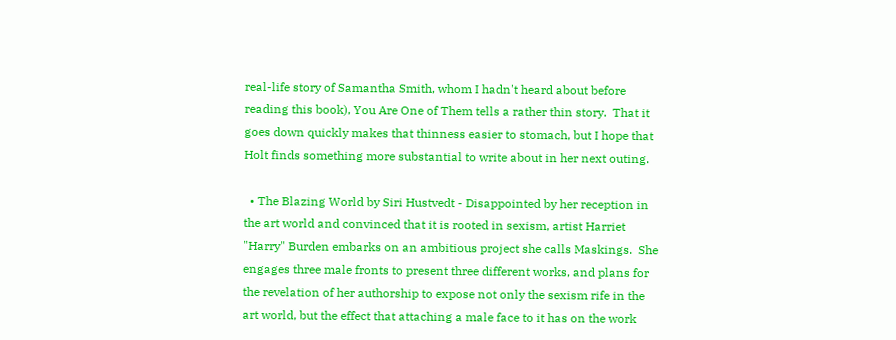real-life story of Samantha Smith, whom I hadn't heard about before reading this book), You Are One of Them tells a rather thin story.  That it goes down quickly makes that thinness easier to stomach, but I hope that Holt finds something more substantial to write about in her next outing.

  • The Blazing World by Siri Hustvedt - Disappointed by her reception in the art world and convinced that it is rooted in sexism, artist Harriet "Harry" Burden embarks on an ambitious project she calls Maskings.  She engages three male fronts to present three different works, and plans for the revelation of her authorship to expose not only the sexism rife in the art world, but the effect that attaching a male face to it has on the work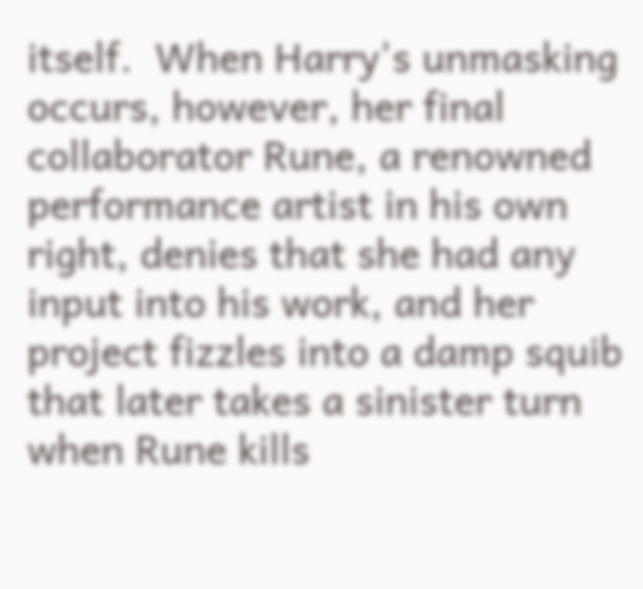itself.  When Harry's unmasking occurs, however, her final collaborator Rune, a renowned performance artist in his own right, denies that she had any input into his work, and her project fizzles into a damp squib that later takes a sinister turn when Rune kills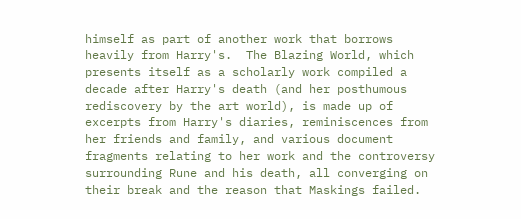himself as part of another work that borrows heavily from Harry's.  The Blazing World, which presents itself as a scholarly work compiled a decade after Harry's death (and her posthumous rediscovery by the art world), is made up of excerpts from Harry's diaries, reminiscences from her friends and family, and various document fragments relating to her work and the controversy surrounding Rune and his death, all converging on their break and the reason that Maskings failed.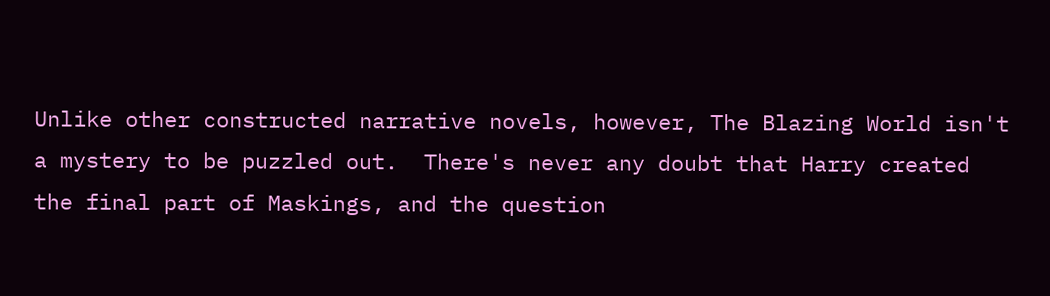Unlike other constructed narrative novels, however, The Blazing World isn't a mystery to be puzzled out.  There's never any doubt that Harry created the final part of Maskings, and the question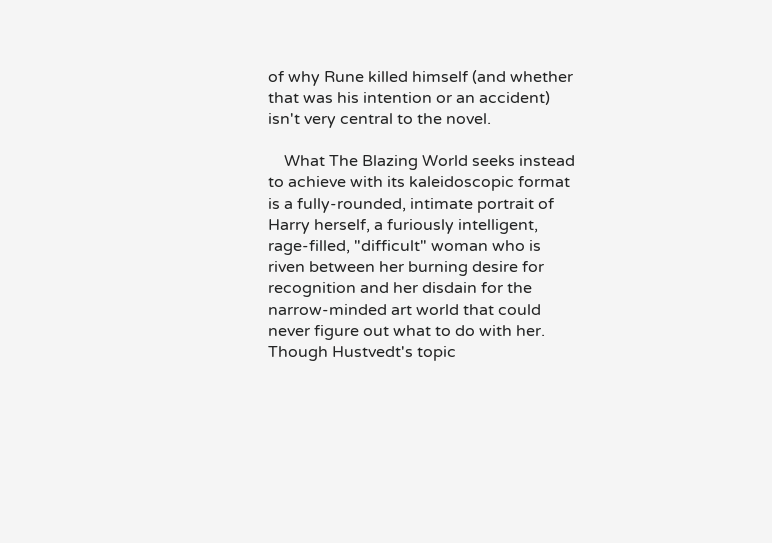of why Rune killed himself (and whether that was his intention or an accident) isn't very central to the novel.

    What The Blazing World seeks instead to achieve with its kaleidoscopic format is a fully-rounded, intimate portrait of Harry herself, a furiously intelligent, rage-filled, "difficult" woman who is riven between her burning desire for recognition and her disdain for the narrow-minded art world that could never figure out what to do with her.  Though Hustvedt's topic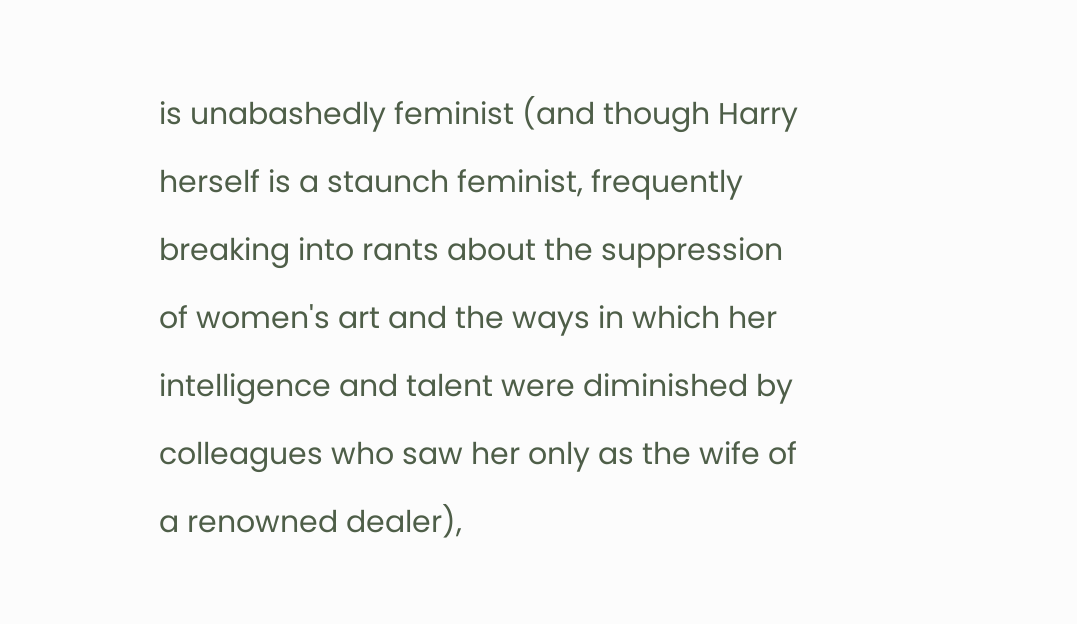is unabashedly feminist (and though Harry herself is a staunch feminist, frequently breaking into rants about the suppression of women's art and the ways in which her intelligence and talent were diminished by colleagues who saw her only as the wife of a renowned dealer),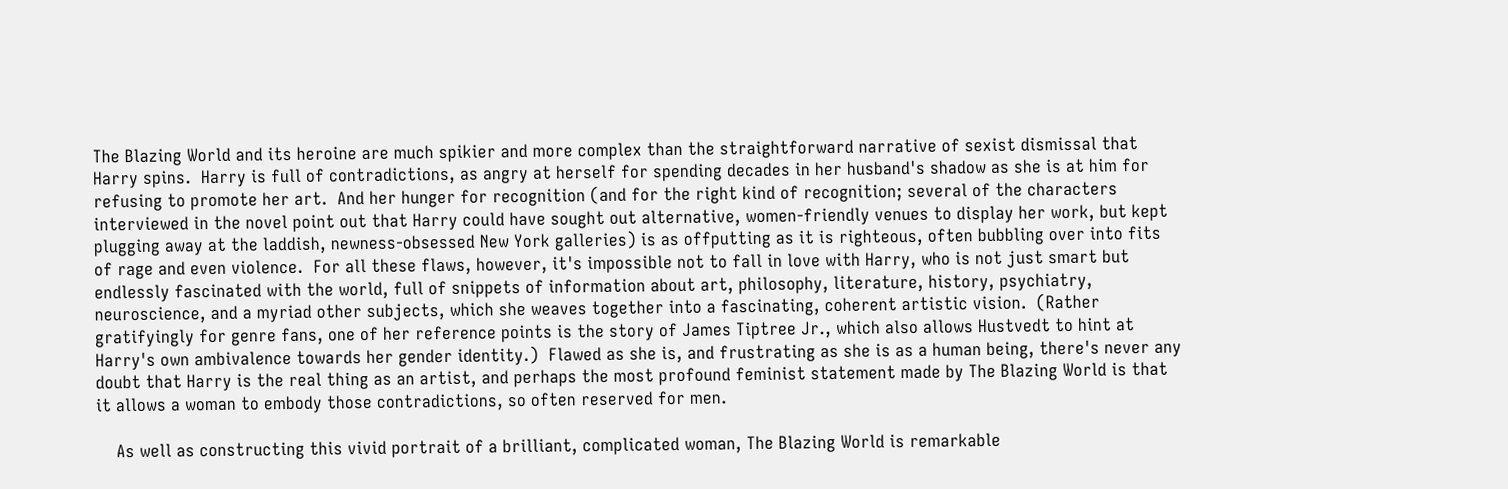The Blazing World and its heroine are much spikier and more complex than the straightforward narrative of sexist dismissal that Harry spins.  Harry is full of contradictions, as angry at herself for spending decades in her husband's shadow as she is at him for refusing to promote her art.  And her hunger for recognition (and for the right kind of recognition; several of the characters interviewed in the novel point out that Harry could have sought out alternative, women-friendly venues to display her work, but kept plugging away at the laddish, newness-obsessed New York galleries) is as offputting as it is righteous, often bubbling over into fits of rage and even violence.  For all these flaws, however, it's impossible not to fall in love with Harry, who is not just smart but endlessly fascinated with the world, full of snippets of information about art, philosophy, literature, history, psychiatry, neuroscience, and a myriad other subjects, which she weaves together into a fascinating, coherent artistic vision.  (Rather gratifyingly for genre fans, one of her reference points is the story of James Tiptree Jr., which also allows Hustvedt to hint at Harry's own ambivalence towards her gender identity.)  Flawed as she is, and frustrating as she is as a human being, there's never any doubt that Harry is the real thing as an artist, and perhaps the most profound feminist statement made by The Blazing World is that it allows a woman to embody those contradictions, so often reserved for men.

    As well as constructing this vivid portrait of a brilliant, complicated woman, The Blazing World is remarkable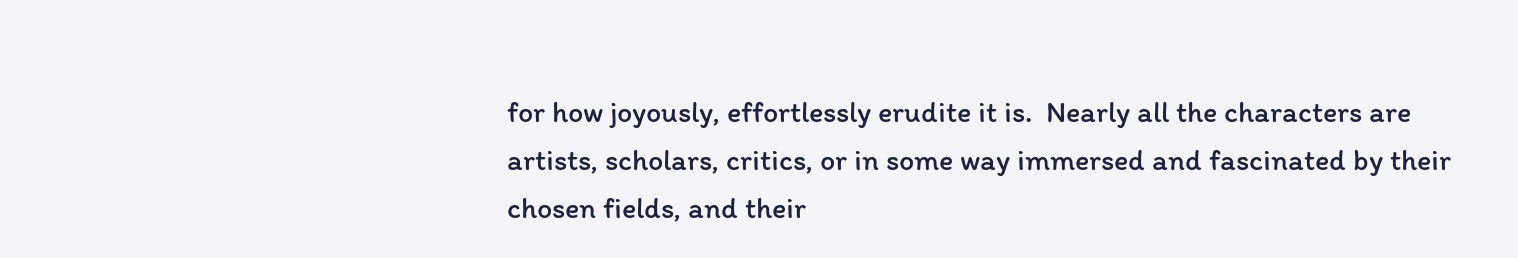for how joyously, effortlessly erudite it is.  Nearly all the characters are artists, scholars, critics, or in some way immersed and fascinated by their chosen fields, and their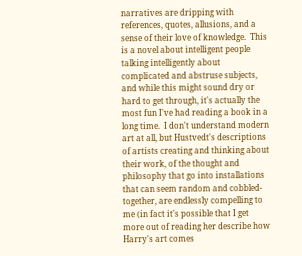narratives are dripping with references, quotes, allusions, and a sense of their love of knowledge.  This is a novel about intelligent people talking intelligently about complicated and abstruse subjects, and while this might sound dry or hard to get through, it's actually the most fun I've had reading a book in a long time.  I don't understand modern art at all, but Hustvedt's descriptions of artists creating and thinking about their work, of the thought and philosophy that go into installations that can seem random and cobbled-together, are endlessly compelling to me (in fact it's possible that I get more out of reading her describe how Harry's art comes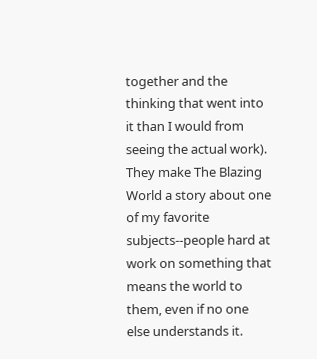together and the thinking that went into it than I would from seeing the actual work).  They make The Blazing World a story about one of my favorite subjects--people hard at work on something that means the world to them, even if no one else understands it.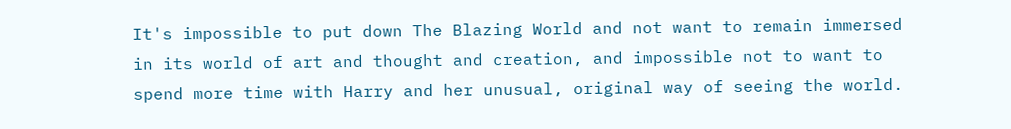It's impossible to put down The Blazing World and not want to remain immersed in its world of art and thought and creation, and impossible not to want to spend more time with Harry and her unusual, original way of seeing the world.